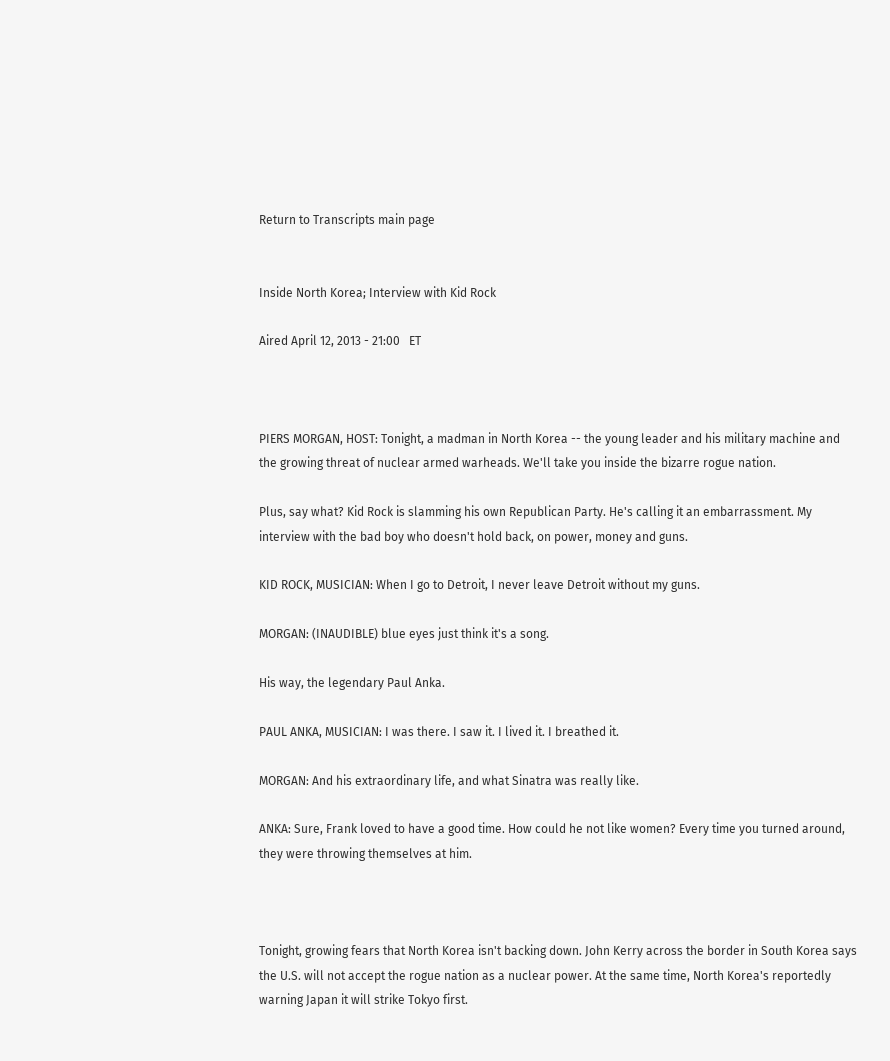Return to Transcripts main page


Inside North Korea; Interview with Kid Rock

Aired April 12, 2013 - 21:00   ET



PIERS MORGAN, HOST: Tonight, a madman in North Korea -- the young leader and his military machine and the growing threat of nuclear armed warheads. We'll take you inside the bizarre rogue nation.

Plus, say what? Kid Rock is slamming his own Republican Party. He's calling it an embarrassment. My interview with the bad boy who doesn't hold back, on power, money and guns.

KID ROCK, MUSICIAN: When I go to Detroit, I never leave Detroit without my guns.

MORGAN: (INAUDIBLE) blue eyes just think it's a song.

His way, the legendary Paul Anka.

PAUL ANKA, MUSICIAN: I was there. I saw it. I lived it. I breathed it.

MORGAN: And his extraordinary life, and what Sinatra was really like.

ANKA: Sure, Frank loved to have a good time. How could he not like women? Every time you turned around, they were throwing themselves at him.



Tonight, growing fears that North Korea isn't backing down. John Kerry across the border in South Korea says the U.S. will not accept the rogue nation as a nuclear power. At the same time, North Korea's reportedly warning Japan it will strike Tokyo first.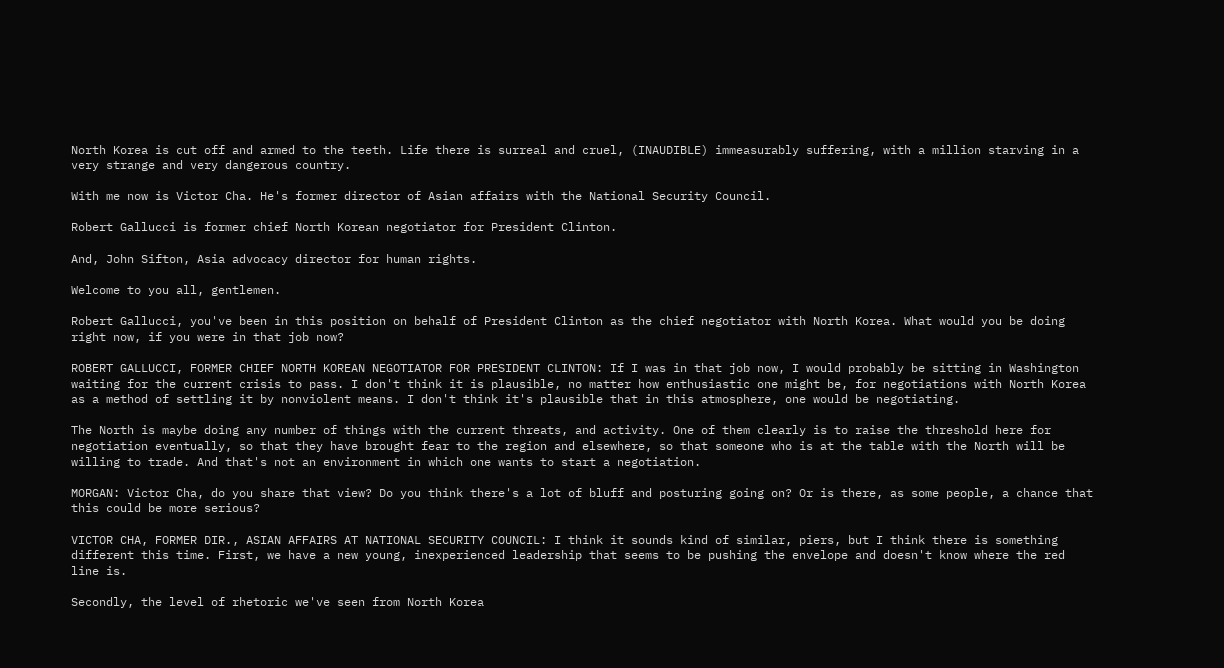North Korea is cut off and armed to the teeth. Life there is surreal and cruel, (INAUDIBLE) immeasurably suffering, with a million starving in a very strange and very dangerous country.

With me now is Victor Cha. He's former director of Asian affairs with the National Security Council.

Robert Gallucci is former chief North Korean negotiator for President Clinton.

And, John Sifton, Asia advocacy director for human rights.

Welcome to you all, gentlemen.

Robert Gallucci, you've been in this position on behalf of President Clinton as the chief negotiator with North Korea. What would you be doing right now, if you were in that job now?

ROBERT GALLUCCI, FORMER CHIEF NORTH KOREAN NEGOTIATOR FOR PRESIDENT CLINTON: If I was in that job now, I would probably be sitting in Washington waiting for the current crisis to pass. I don't think it is plausible, no matter how enthusiastic one might be, for negotiations with North Korea as a method of settling it by nonviolent means. I don't think it's plausible that in this atmosphere, one would be negotiating.

The North is maybe doing any number of things with the current threats, and activity. One of them clearly is to raise the threshold here for negotiation eventually, so that they have brought fear to the region and elsewhere, so that someone who is at the table with the North will be willing to trade. And that's not an environment in which one wants to start a negotiation.

MORGAN: Victor Cha, do you share that view? Do you think there's a lot of bluff and posturing going on? Or is there, as some people, a chance that this could be more serious?

VICTOR CHA, FORMER DIR., ASIAN AFFAIRS AT NATIONAL SECURITY COUNCIL: I think it sounds kind of similar, piers, but I think there is something different this time. First, we have a new young, inexperienced leadership that seems to be pushing the envelope and doesn't know where the red line is.

Secondly, the level of rhetoric we've seen from North Korea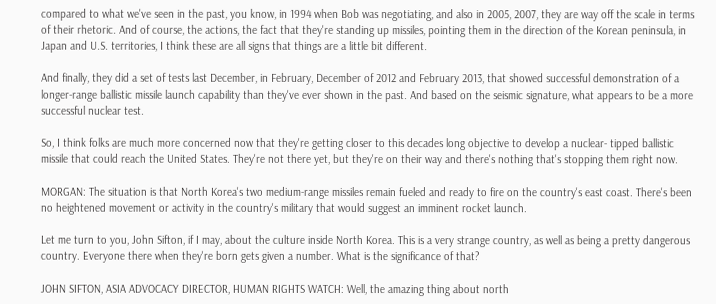compared to what we've seen in the past, you know, in 1994 when Bob was negotiating, and also in 2005, 2007, they are way off the scale in terms of their rhetoric. And of course, the actions, the fact that they're standing up missiles, pointing them in the direction of the Korean peninsula, in Japan and U.S. territories, I think these are all signs that things are a little bit different.

And finally, they did a set of tests last December, in February, December of 2012 and February 2013, that showed successful demonstration of a longer-range ballistic missile launch capability than they've ever shown in the past. And based on the seismic signature, what appears to be a more successful nuclear test.

So, I think folks are much more concerned now that they're getting closer to this decades long objective to develop a nuclear- tipped ballistic missile that could reach the United States. They're not there yet, but they're on their way and there's nothing that's stopping them right now.

MORGAN: The situation is that North Korea's two medium-range missiles remain fueled and ready to fire on the country's east coast. There's been no heightened movement or activity in the country's military that would suggest an imminent rocket launch.

Let me turn to you, John Sifton, if I may, about the culture inside North Korea. This is a very strange country, as well as being a pretty dangerous country. Everyone there when they're born gets given a number. What is the significance of that?

JOHN SIFTON, ASIA ADVOCACY DIRECTOR, HUMAN RIGHTS WATCH: Well, the amazing thing about north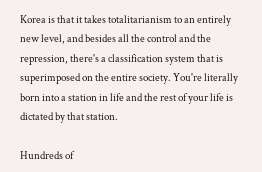Korea is that it takes totalitarianism to an entirely new level, and besides all the control and the repression, there's a classification system that is superimposed on the entire society. You're literally born into a station in life and the rest of your life is dictated by that station.

Hundreds of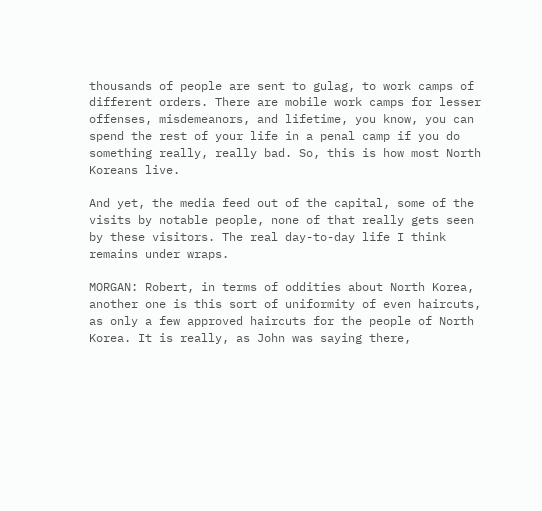thousands of people are sent to gulag, to work camps of different orders. There are mobile work camps for lesser offenses, misdemeanors, and lifetime, you know, you can spend the rest of your life in a penal camp if you do something really, really bad. So, this is how most North Koreans live.

And yet, the media feed out of the capital, some of the visits by notable people, none of that really gets seen by these visitors. The real day-to-day life I think remains under wraps.

MORGAN: Robert, in terms of oddities about North Korea, another one is this sort of uniformity of even haircuts, as only a few approved haircuts for the people of North Korea. It is really, as John was saying there,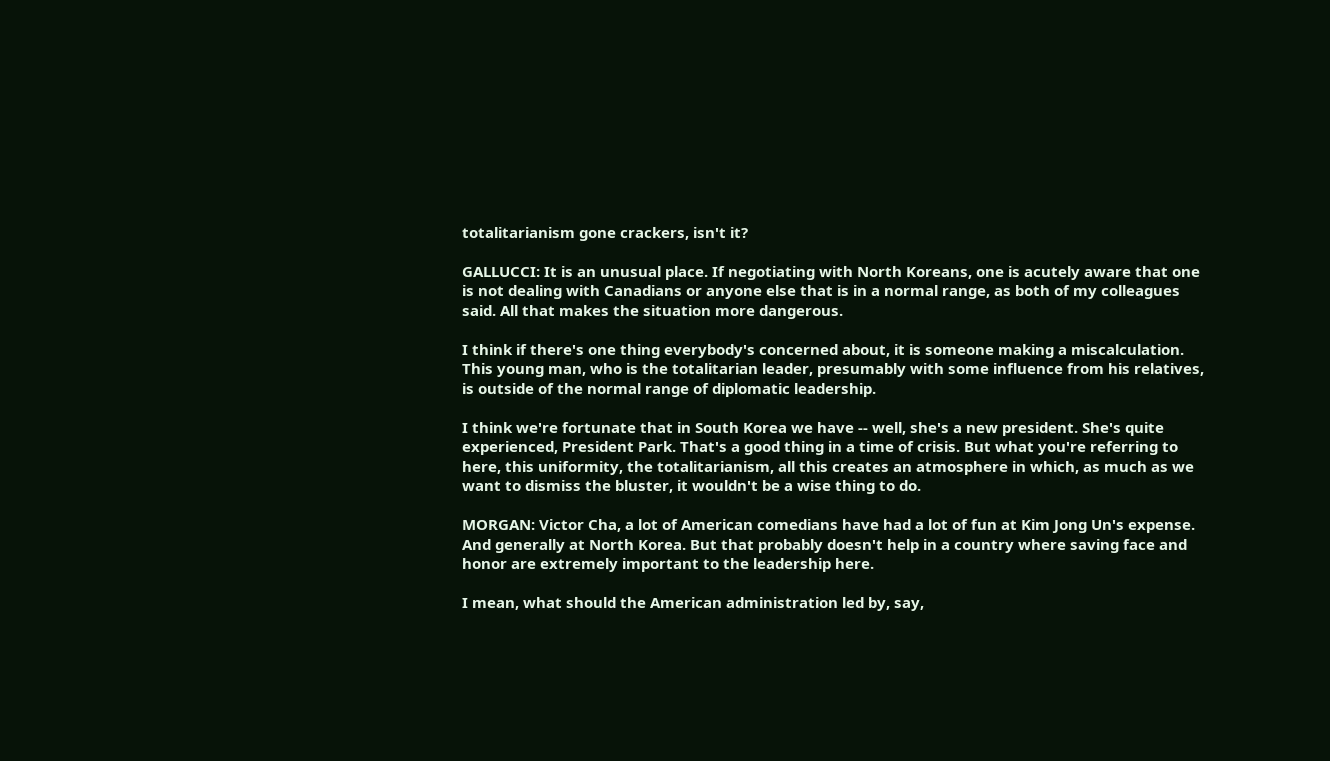totalitarianism gone crackers, isn't it?

GALLUCCI: It is an unusual place. If negotiating with North Koreans, one is acutely aware that one is not dealing with Canadians or anyone else that is in a normal range, as both of my colleagues said. All that makes the situation more dangerous.

I think if there's one thing everybody's concerned about, it is someone making a miscalculation. This young man, who is the totalitarian leader, presumably with some influence from his relatives, is outside of the normal range of diplomatic leadership.

I think we're fortunate that in South Korea we have -- well, she's a new president. She's quite experienced, President Park. That's a good thing in a time of crisis. But what you're referring to here, this uniformity, the totalitarianism, all this creates an atmosphere in which, as much as we want to dismiss the bluster, it wouldn't be a wise thing to do.

MORGAN: Victor Cha, a lot of American comedians have had a lot of fun at Kim Jong Un's expense. And generally at North Korea. But that probably doesn't help in a country where saving face and honor are extremely important to the leadership here.

I mean, what should the American administration led by, say,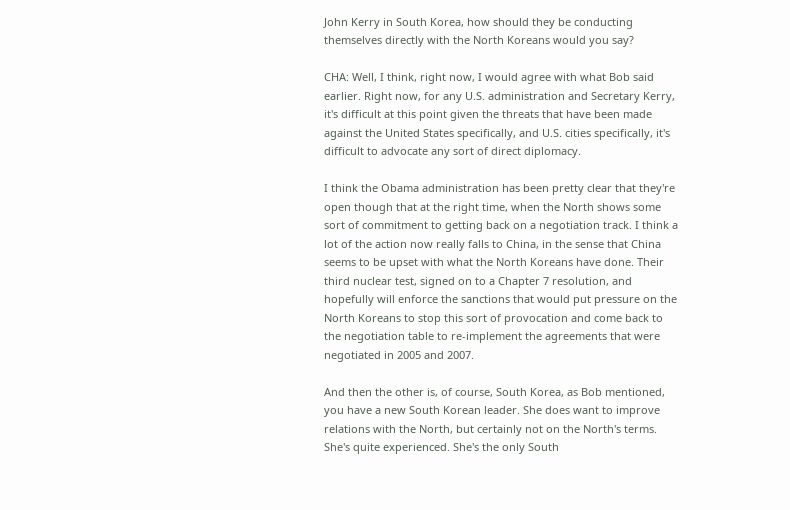John Kerry in South Korea, how should they be conducting themselves directly with the North Koreans would you say?

CHA: Well, I think, right now, I would agree with what Bob said earlier. Right now, for any U.S. administration and Secretary Kerry, it's difficult at this point given the threats that have been made against the United States specifically, and U.S. cities specifically, it's difficult to advocate any sort of direct diplomacy.

I think the Obama administration has been pretty clear that they're open though that at the right time, when the North shows some sort of commitment to getting back on a negotiation track. I think a lot of the action now really falls to China, in the sense that China seems to be upset with what the North Koreans have done. Their third nuclear test, signed on to a Chapter 7 resolution, and hopefully will enforce the sanctions that would put pressure on the North Koreans to stop this sort of provocation and come back to the negotiation table to re-implement the agreements that were negotiated in 2005 and 2007.

And then the other is, of course, South Korea, as Bob mentioned, you have a new South Korean leader. She does want to improve relations with the North, but certainly not on the North's terms. She's quite experienced. She's the only South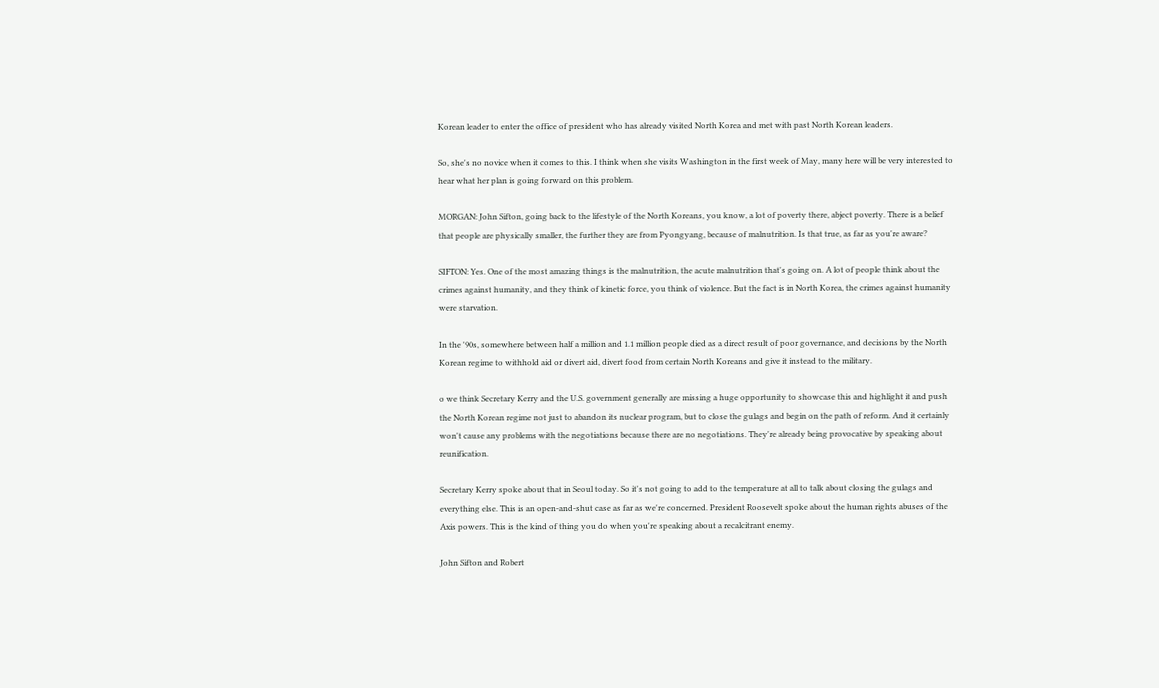Korean leader to enter the office of president who has already visited North Korea and met with past North Korean leaders.

So, she's no novice when it comes to this. I think when she visits Washington in the first week of May, many here will be very interested to hear what her plan is going forward on this problem.

MORGAN: John Sifton, going back to the lifestyle of the North Koreans, you know, a lot of poverty there, abject poverty. There is a belief that people are physically smaller, the further they are from Pyongyang, because of malnutrition. Is that true, as far as you're aware?

SIFTON: Yes. One of the most amazing things is the malnutrition, the acute malnutrition that's going on. A lot of people think about the crimes against humanity, and they think of kinetic force, you think of violence. But the fact is in North Korea, the crimes against humanity were starvation.

In the '90s, somewhere between half a million and 1.1 million people died as a direct result of poor governance, and decisions by the North Korean regime to withhold aid or divert aid, divert food from certain North Koreans and give it instead to the military.

o we think Secretary Kerry and the U.S. government generally are missing a huge opportunity to showcase this and highlight it and push the North Korean regime not just to abandon its nuclear program, but to close the gulags and begin on the path of reform. And it certainly won't cause any problems with the negotiations because there are no negotiations. They're already being provocative by speaking about reunification.

Secretary Kerry spoke about that in Seoul today. So it's not going to add to the temperature at all to talk about closing the gulags and everything else. This is an open-and-shut case as far as we're concerned. President Roosevelt spoke about the human rights abuses of the Axis powers. This is the kind of thing you do when you're speaking about a recalcitrant enemy.

John Sifton and Robert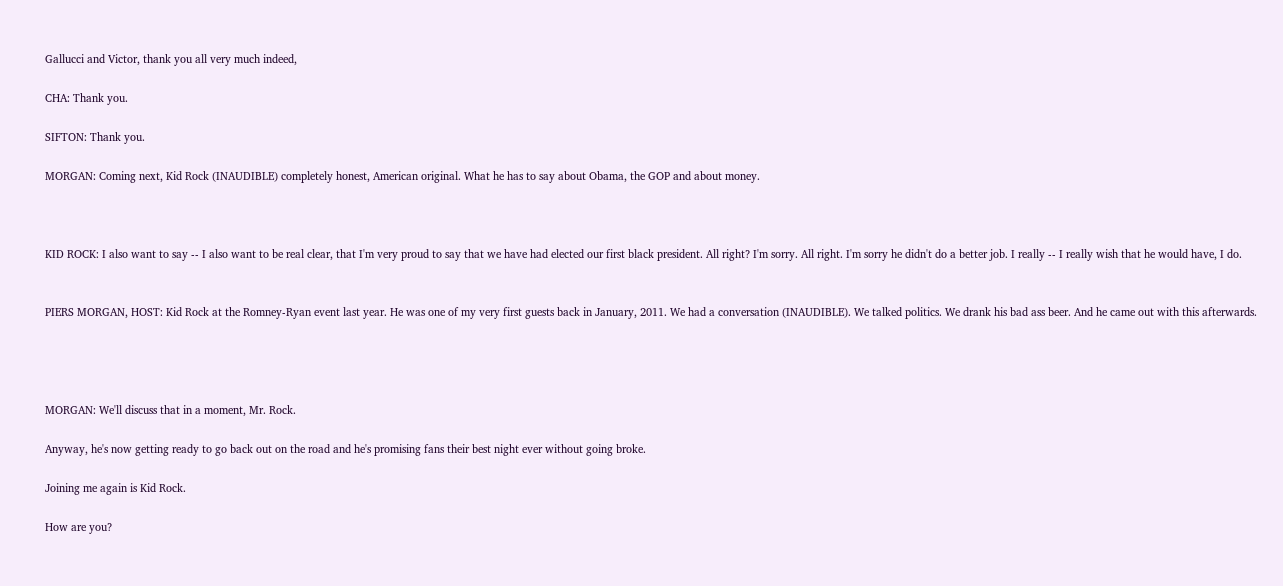Gallucci and Victor, thank you all very much indeed,

CHA: Thank you.

SIFTON: Thank you.

MORGAN: Coming next, Kid Rock (INAUDIBLE) completely honest, American original. What he has to say about Obama, the GOP and about money.



KID ROCK: I also want to say -- I also want to be real clear, that I'm very proud to say that we have had elected our first black president. All right? I'm sorry. All right. I'm sorry he didn't do a better job. I really -- I really wish that he would have, I do.


PIERS MORGAN, HOST: Kid Rock at the Romney-Ryan event last year. He was one of my very first guests back in January, 2011. We had a conversation (INAUDIBLE). We talked politics. We drank his bad ass beer. And he came out with this afterwards.




MORGAN: We'll discuss that in a moment, Mr. Rock.

Anyway, he's now getting ready to go back out on the road and he's promising fans their best night ever without going broke.

Joining me again is Kid Rock.

How are you?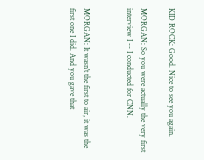KID ROCK: Good. Nice to see you again.

MORGAN: So you were actually the very first interview I -- I conducted for CNN.


MORGAN: It wasn't the first to air, it was the first one I did. And you gave that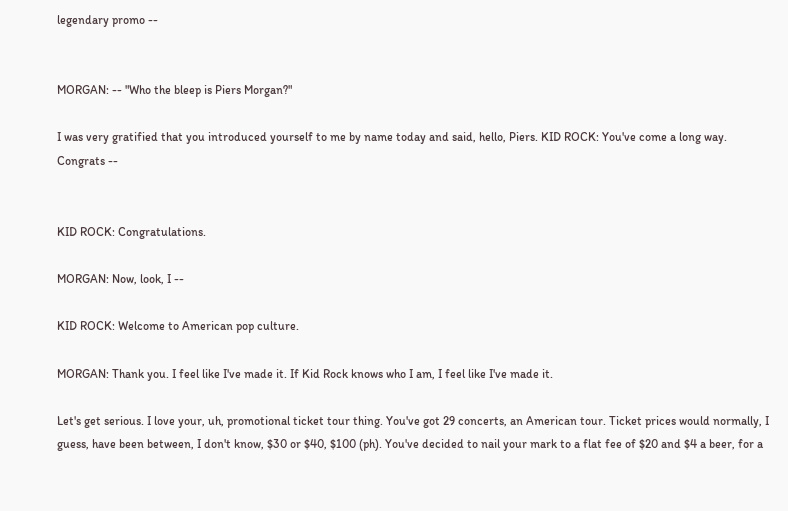legendary promo --


MORGAN: -- "Who the bleep is Piers Morgan?"

I was very gratified that you introduced yourself to me by name today and said, hello, Piers. KID ROCK: You've come a long way. Congrats --


KID ROCK: Congratulations.

MORGAN: Now, look, I --

KID ROCK: Welcome to American pop culture.

MORGAN: Thank you. I feel like I've made it. If Kid Rock knows who I am, I feel like I've made it.

Let's get serious. I love your, uh, promotional ticket tour thing. You've got 29 concerts, an American tour. Ticket prices would normally, I guess, have been between, I don't know, $30 or $40, $100 (ph). You've decided to nail your mark to a flat fee of $20 and $4 a beer, for a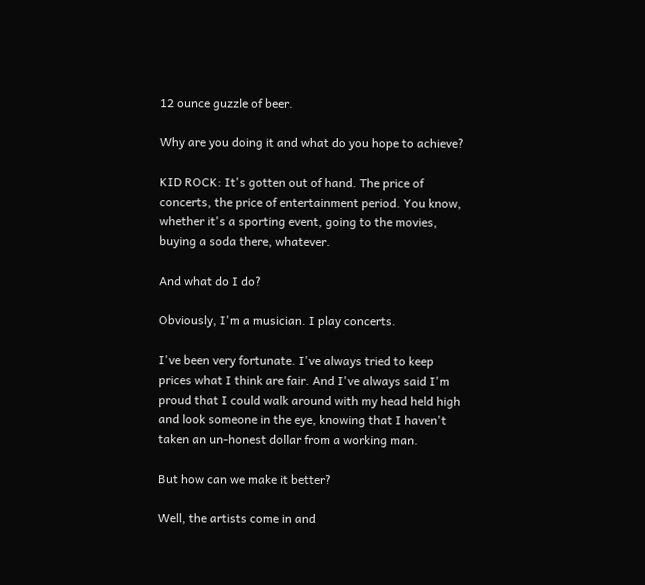12 ounce guzzle of beer.

Why are you doing it and what do you hope to achieve?

KID ROCK: It's gotten out of hand. The price of concerts, the price of entertainment period. You know, whether it's a sporting event, going to the movies, buying a soda there, whatever.

And what do I do?

Obviously, I'm a musician. I play concerts.

I've been very fortunate. I've always tried to keep prices what I think are fair. And I've always said I'm proud that I could walk around with my head held high and look someone in the eye, knowing that I haven't taken an un-honest dollar from a working man.

But how can we make it better?

Well, the artists come in and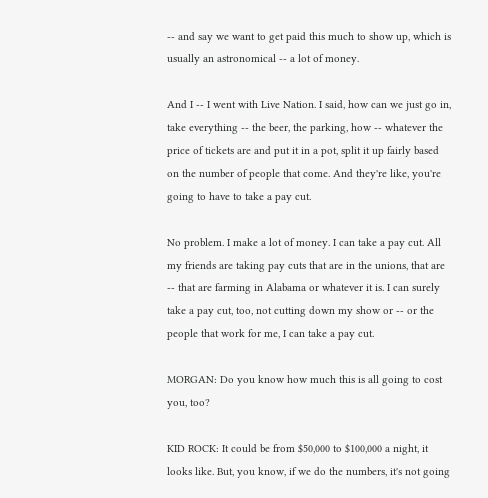-- and say we want to get paid this much to show up, which is usually an astronomical -- a lot of money.

And I -- I went with Live Nation. I said, how can we just go in, take everything -- the beer, the parking, how -- whatever the price of tickets are and put it in a pot, split it up fairly based on the number of people that come. And they're like, you're going to have to take a pay cut.

No problem. I make a lot of money. I can take a pay cut. All my friends are taking pay cuts that are in the unions, that are -- that are farming in Alabama or whatever it is. I can surely take a pay cut, too, not cutting down my show or -- or the people that work for me, I can take a pay cut.

MORGAN: Do you know how much this is all going to cost you, too?

KID ROCK: It could be from $50,000 to $100,000 a night, it looks like. But, you know, if we do the numbers, it's not going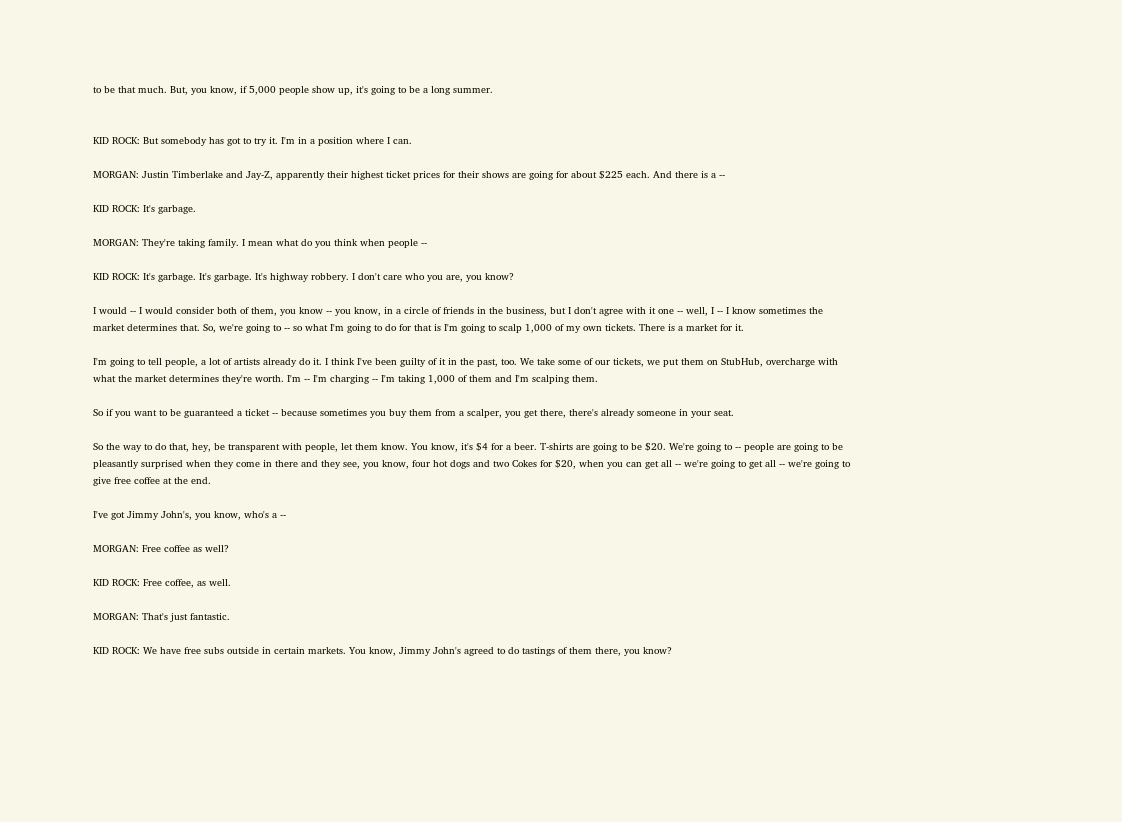to be that much. But, you know, if 5,000 people show up, it's going to be a long summer.


KID ROCK: But somebody has got to try it. I'm in a position where I can.

MORGAN: Justin Timberlake and Jay-Z, apparently their highest ticket prices for their shows are going for about $225 each. And there is a --

KID ROCK: It's garbage.

MORGAN: They're taking family. I mean what do you think when people --

KID ROCK: It's garbage. It's garbage. It's highway robbery. I don't care who you are, you know?

I would -- I would consider both of them, you know -- you know, in a circle of friends in the business, but I don't agree with it one -- well, I -- I know sometimes the market determines that. So, we're going to -- so what I'm going to do for that is I'm going to scalp 1,000 of my own tickets. There is a market for it.

I'm going to tell people, a lot of artists already do it. I think I've been guilty of it in the past, too. We take some of our tickets, we put them on StubHub, overcharge with what the market determines they're worth. I'm -- I'm charging -- I'm taking 1,000 of them and I'm scalping them.

So if you want to be guaranteed a ticket -- because sometimes you buy them from a scalper, you get there, there's already someone in your seat.

So the way to do that, hey, be transparent with people, let them know. You know, it's $4 for a beer. T-shirts are going to be $20. We're going to -- people are going to be pleasantly surprised when they come in there and they see, you know, four hot dogs and two Cokes for $20, when you can get all -- we're going to get all -- we're going to give free coffee at the end.

I've got Jimmy John's, you know, who's a --

MORGAN: Free coffee as well?

KID ROCK: Free coffee, as well.

MORGAN: That's just fantastic.

KID ROCK: We have free subs outside in certain markets. You know, Jimmy John's agreed to do tastings of them there, you know?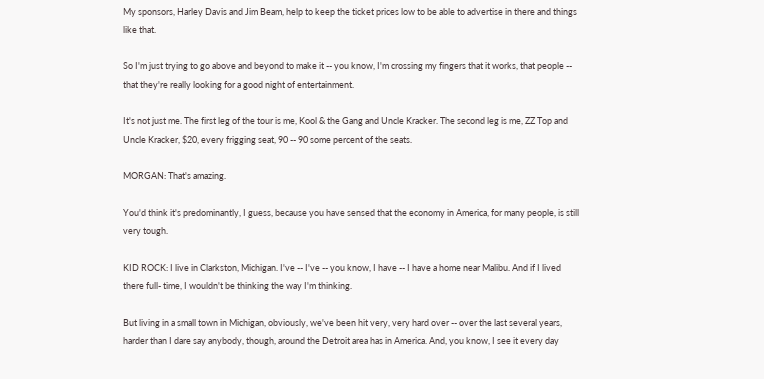My sponsors, Harley Davis and Jim Beam, help to keep the ticket prices low to be able to advertise in there and things like that.

So I'm just trying to go above and beyond to make it -- you know, I'm crossing my fingers that it works, that people -- that they're really looking for a good night of entertainment.

It's not just me. The first leg of the tour is me, Kool & the Gang and Uncle Kracker. The second leg is me, ZZ Top and Uncle Kracker, $20, every frigging seat, 90 -- 90 some percent of the seats.

MORGAN: That's amazing.

You'd think it's predominantly, I guess, because you have sensed that the economy in America, for many people, is still very tough.

KID ROCK: I live in Clarkston, Michigan. I've -- I've -- you know, I have -- I have a home near Malibu. And if I lived there full- time, I wouldn't be thinking the way I'm thinking.

But living in a small town in Michigan, obviously, we've been hit very, very hard over -- over the last several years, harder than I dare say anybody, though, around the Detroit area has in America. And, you know, I see it every day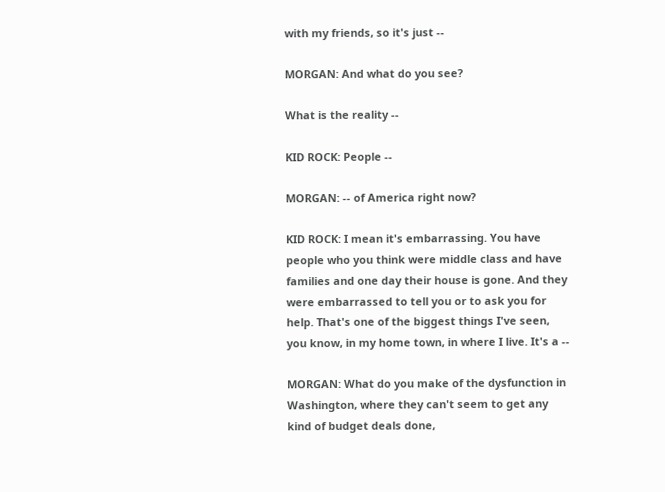with my friends, so it's just --

MORGAN: And what do you see?

What is the reality --

KID ROCK: People --

MORGAN: -- of America right now?

KID ROCK: I mean it's embarrassing. You have people who you think were middle class and have families and one day their house is gone. And they were embarrassed to tell you or to ask you for help. That's one of the biggest things I've seen, you know, in my home town, in where I live. It's a --

MORGAN: What do you make of the dysfunction in Washington, where they can't seem to get any kind of budget deals done,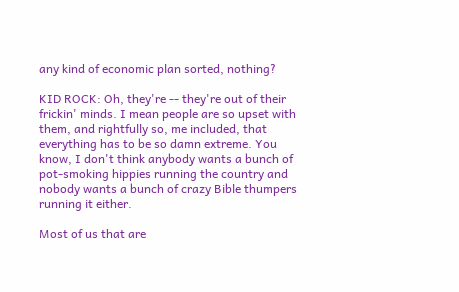any kind of economic plan sorted, nothing?

KID ROCK: Oh, they're -- they're out of their frickin' minds. I mean people are so upset with them, and rightfully so, me included, that everything has to be so damn extreme. You know, I don't think anybody wants a bunch of pot-smoking hippies running the country and nobody wants a bunch of crazy Bible thumpers running it either.

Most of us that are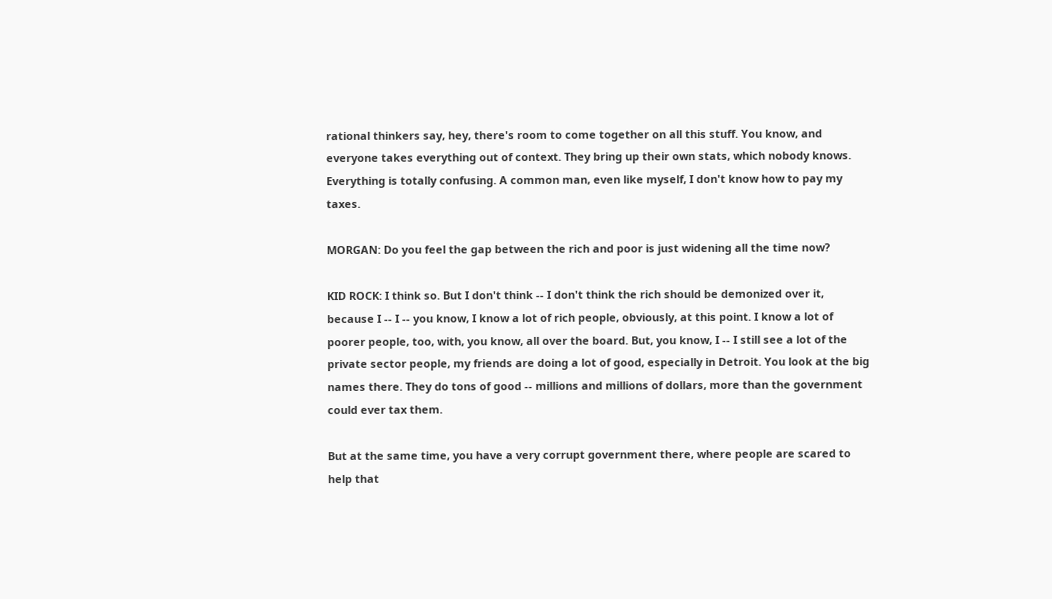rational thinkers say, hey, there's room to come together on all this stuff. You know, and everyone takes everything out of context. They bring up their own stats, which nobody knows. Everything is totally confusing. A common man, even like myself, I don't know how to pay my taxes.

MORGAN: Do you feel the gap between the rich and poor is just widening all the time now?

KID ROCK: I think so. But I don't think -- I don't think the rich should be demonized over it, because I -- I -- you know, I know a lot of rich people, obviously, at this point. I know a lot of poorer people, too, with, you know, all over the board. But, you know, I -- I still see a lot of the private sector people, my friends are doing a lot of good, especially in Detroit. You look at the big names there. They do tons of good -- millions and millions of dollars, more than the government could ever tax them.

But at the same time, you have a very corrupt government there, where people are scared to help that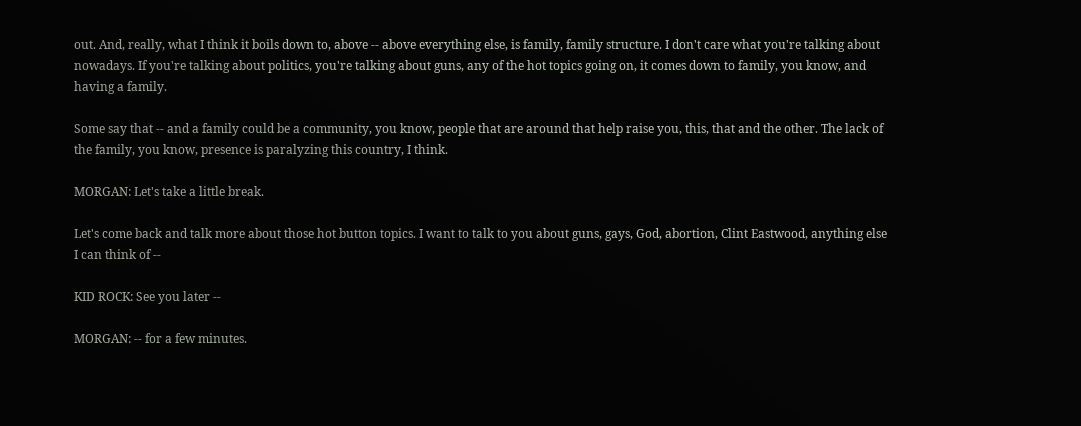out. And, really, what I think it boils down to, above -- above everything else, is family, family structure. I don't care what you're talking about nowadays. If you're talking about politics, you're talking about guns, any of the hot topics going on, it comes down to family, you know, and having a family.

Some say that -- and a family could be a community, you know, people that are around that help raise you, this, that and the other. The lack of the family, you know, presence is paralyzing this country, I think.

MORGAN: Let's take a little break.

Let's come back and talk more about those hot button topics. I want to talk to you about guns, gays, God, abortion, Clint Eastwood, anything else I can think of --

KID ROCK: See you later --

MORGAN: -- for a few minutes.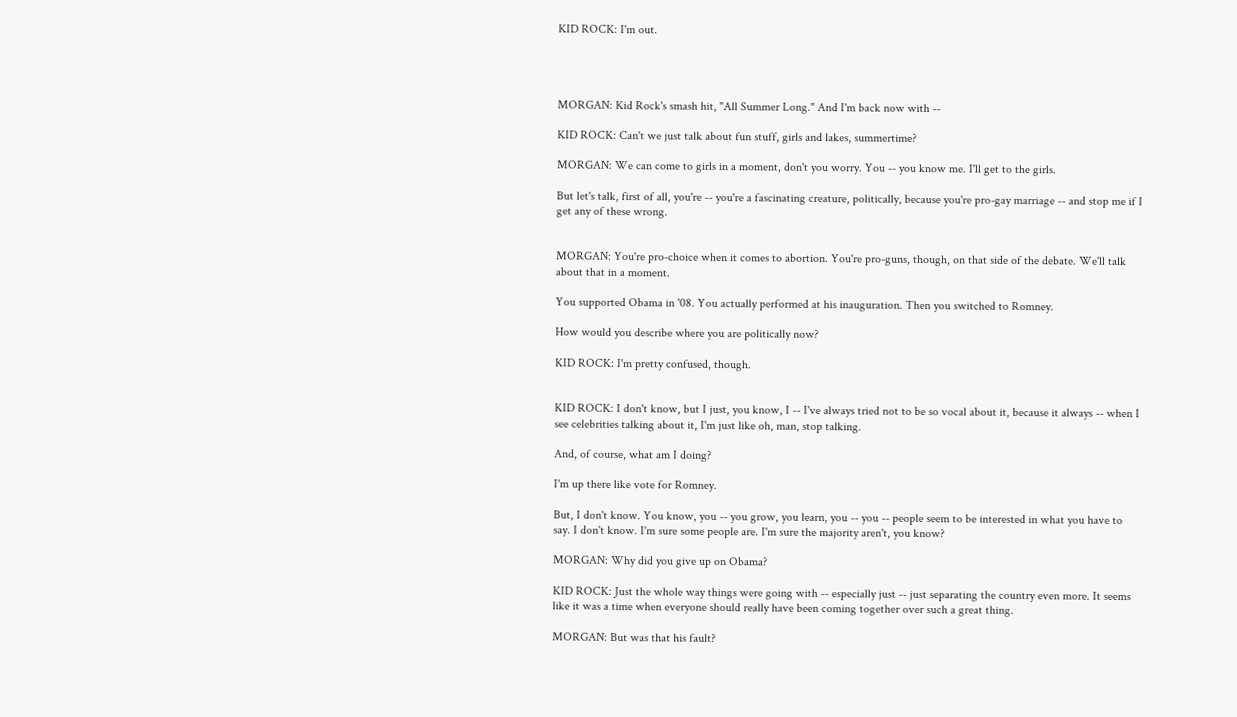KID ROCK: I'm out.




MORGAN: Kid Rock's smash hit, "All Summer Long." And I'm back now with --

KID ROCK: Can't we just talk about fun stuff, girls and lakes, summertime?

MORGAN: We can come to girls in a moment, don't you worry. You -- you know me. I'll get to the girls.

But let's talk, first of all, you're -- you're a fascinating creature, politically, because you're pro-gay marriage -- and stop me if I get any of these wrong.


MORGAN: You're pro-choice when it comes to abortion. You're pro-guns, though, on that side of the debate. We'll talk about that in a moment.

You supported Obama in '08. You actually performed at his inauguration. Then you switched to Romney.

How would you describe where you are politically now?

KID ROCK: I'm pretty confused, though.


KID ROCK: I don't know, but I just, you know, I -- I've always tried not to be so vocal about it, because it always -- when I see celebrities talking about it, I'm just like oh, man, stop talking.

And, of course, what am I doing?

I'm up there like vote for Romney.

But, I don't know. You know, you -- you grow, you learn, you -- you -- people seem to be interested in what you have to say. I don't know. I'm sure some people are. I'm sure the majority aren't, you know?

MORGAN: Why did you give up on Obama?

KID ROCK: Just the whole way things were going with -- especially just -- just separating the country even more. It seems like it was a time when everyone should really have been coming together over such a great thing.

MORGAN: But was that his fault?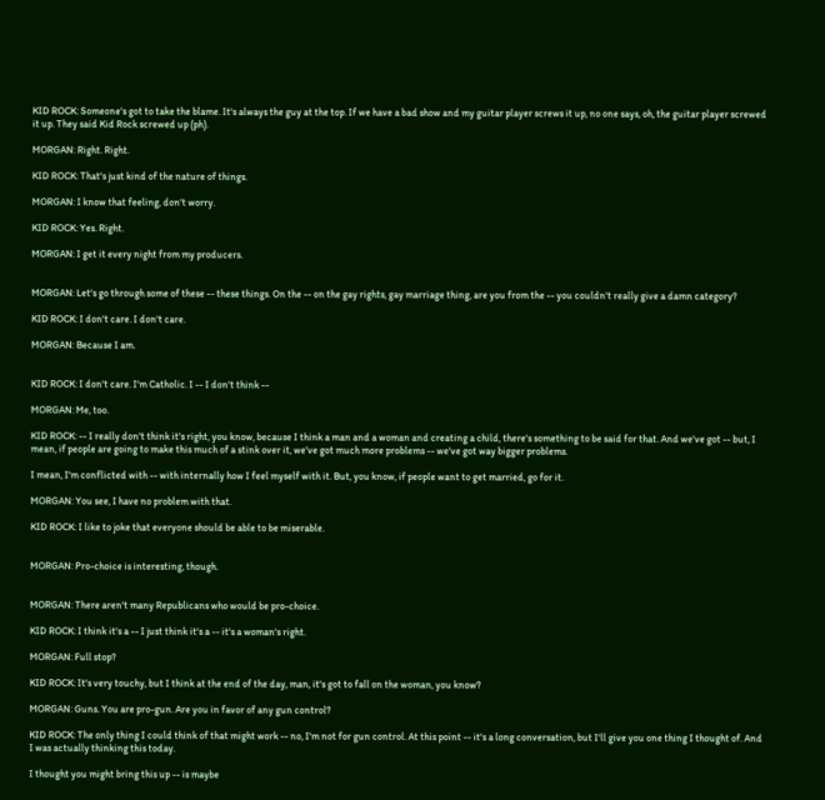KID ROCK: Someone's got to take the blame. It's always the guy at the top. If we have a bad show and my guitar player screws it up, no one says, oh, the guitar player screwed it up. They said Kid Rock screwed up (ph).

MORGAN: Right. Right.

KID ROCK: That's just kind of the nature of things.

MORGAN: I know that feeling, don't worry.

KID ROCK: Yes. Right.

MORGAN: I get it every night from my producers.


MORGAN: Let's go through some of these -- these things. On the -- on the gay rights, gay marriage thing, are you from the -- you couldn't really give a damn category?

KID ROCK: I don't care. I don't care.

MORGAN: Because I am.


KID ROCK: I don't care. I'm Catholic. I -- I don't think --

MORGAN: Me, too.

KID ROCK: -- I really don't think it's right, you know, because I think a man and a woman and creating a child, there's something to be said for that. And we've got -- but, I mean, if people are going to make this much of a stink over it, we've got much more problems -- we've got way bigger problems.

I mean, I'm conflicted with -- with internally how I feel myself with it. But, you know, if people want to get married, go for it.

MORGAN: You see, I have no problem with that.

KID ROCK: I like to joke that everyone should be able to be miserable.


MORGAN: Pro-choice is interesting, though.


MORGAN: There aren't many Republicans who would be pro-choice.

KID ROCK: I think it's a -- I just think it's a -- it's a woman's right.

MORGAN: Full stop?

KID ROCK: It's very touchy, but I think at the end of the day, man, it's got to fall on the woman, you know?

MORGAN: Guns. You are pro-gun. Are you in favor of any gun control?

KID ROCK: The only thing I could think of that might work -- no, I'm not for gun control. At this point -- it's a long conversation, but I'll give you one thing I thought of. And I was actually thinking this today.

I thought you might bring this up -- is maybe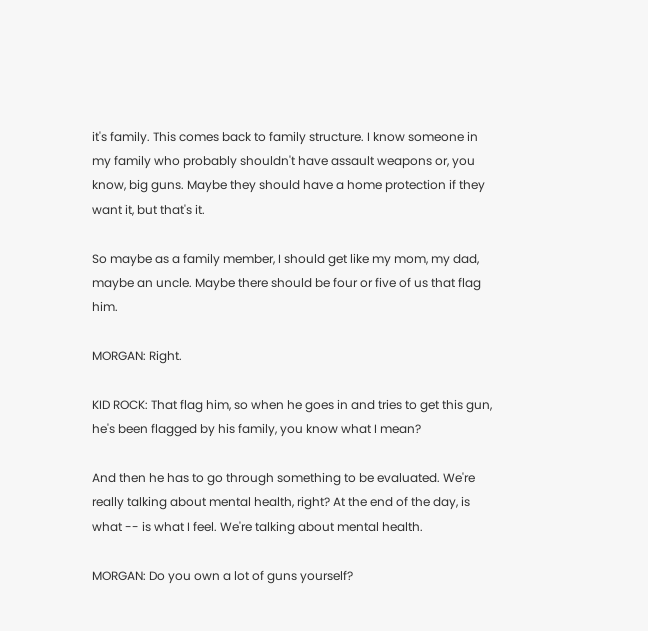it's family. This comes back to family structure. I know someone in my family who probably shouldn't have assault weapons or, you know, big guns. Maybe they should have a home protection if they want it, but that's it.

So maybe as a family member, I should get like my mom, my dad, maybe an uncle. Maybe there should be four or five of us that flag him.

MORGAN: Right.

KID ROCK: That flag him, so when he goes in and tries to get this gun, he's been flagged by his family, you know what I mean?

And then he has to go through something to be evaluated. We're really talking about mental health, right? At the end of the day, is what -- is what I feel. We're talking about mental health.

MORGAN: Do you own a lot of guns yourself?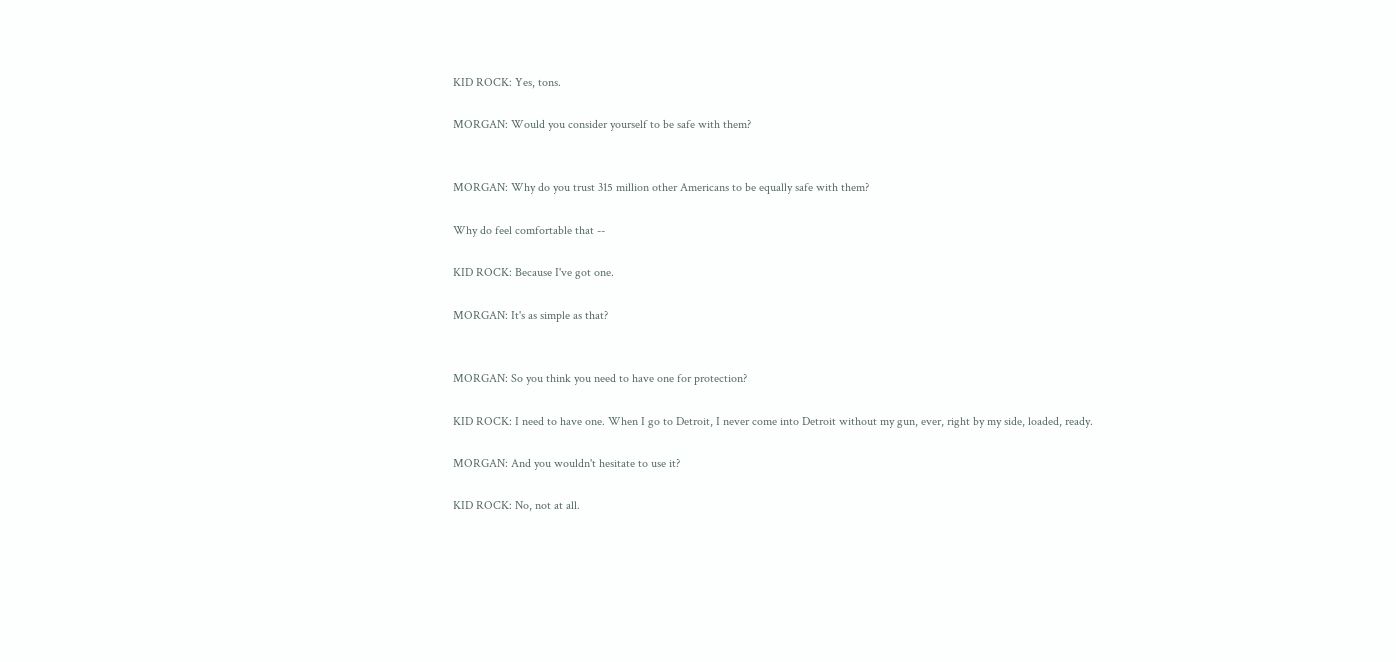KID ROCK: Yes, tons.

MORGAN: Would you consider yourself to be safe with them?


MORGAN: Why do you trust 315 million other Americans to be equally safe with them?

Why do feel comfortable that --

KID ROCK: Because I've got one.

MORGAN: It's as simple as that?


MORGAN: So you think you need to have one for protection?

KID ROCK: I need to have one. When I go to Detroit, I never come into Detroit without my gun, ever, right by my side, loaded, ready.

MORGAN: And you wouldn't hesitate to use it?

KID ROCK: No, not at all.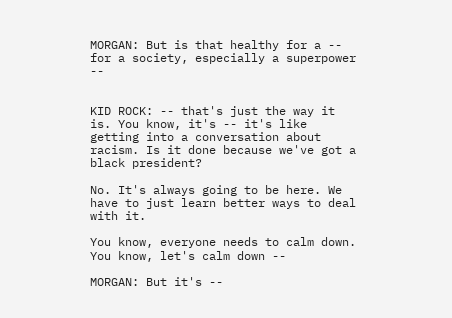MORGAN: But is that healthy for a -- for a society, especially a superpower --


KID ROCK: -- that's just the way it is. You know, it's -- it's like getting into a conversation about racism. Is it done because we've got a black president?

No. It's always going to be here. We have to just learn better ways to deal with it.

You know, everyone needs to calm down. You know, let's calm down --

MORGAN: But it's --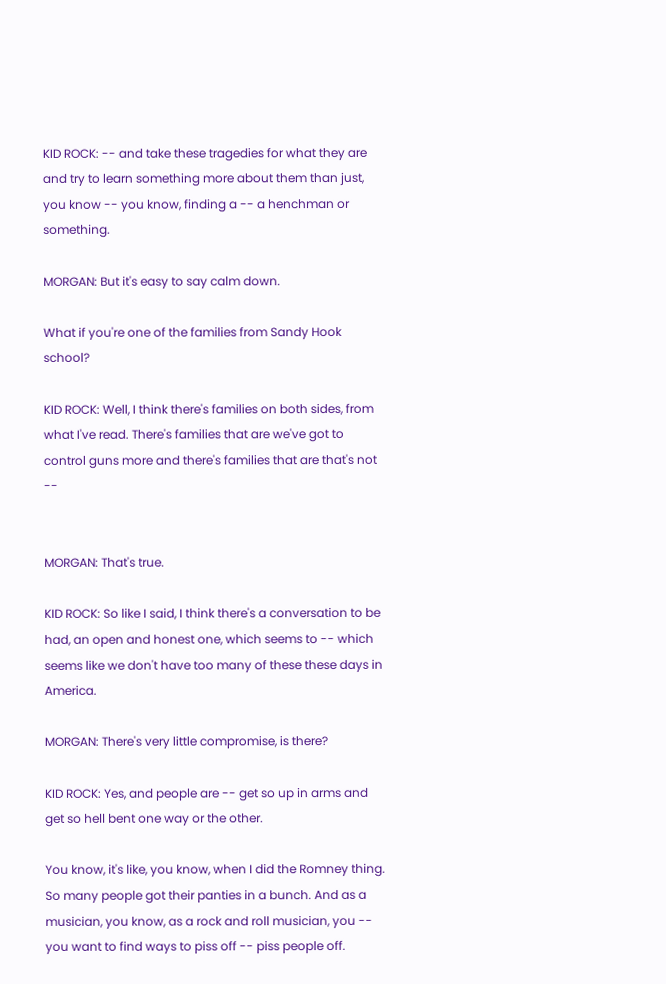KID ROCK: -- and take these tragedies for what they are and try to learn something more about them than just, you know -- you know, finding a -- a henchman or something.

MORGAN: But it's easy to say calm down.

What if you're one of the families from Sandy Hook school?

KID ROCK: Well, I think there's families on both sides, from what I've read. There's families that are we've got to control guns more and there's families that are that's not --


MORGAN: That's true.

KID ROCK: So like I said, I think there's a conversation to be had, an open and honest one, which seems to -- which seems like we don't have too many of these these days in America.

MORGAN: There's very little compromise, is there?

KID ROCK: Yes, and people are -- get so up in arms and get so hell bent one way or the other.

You know, it's like, you know, when I did the Romney thing. So many people got their panties in a bunch. And as a musician, you know, as a rock and roll musician, you -- you want to find ways to piss off -- piss people off.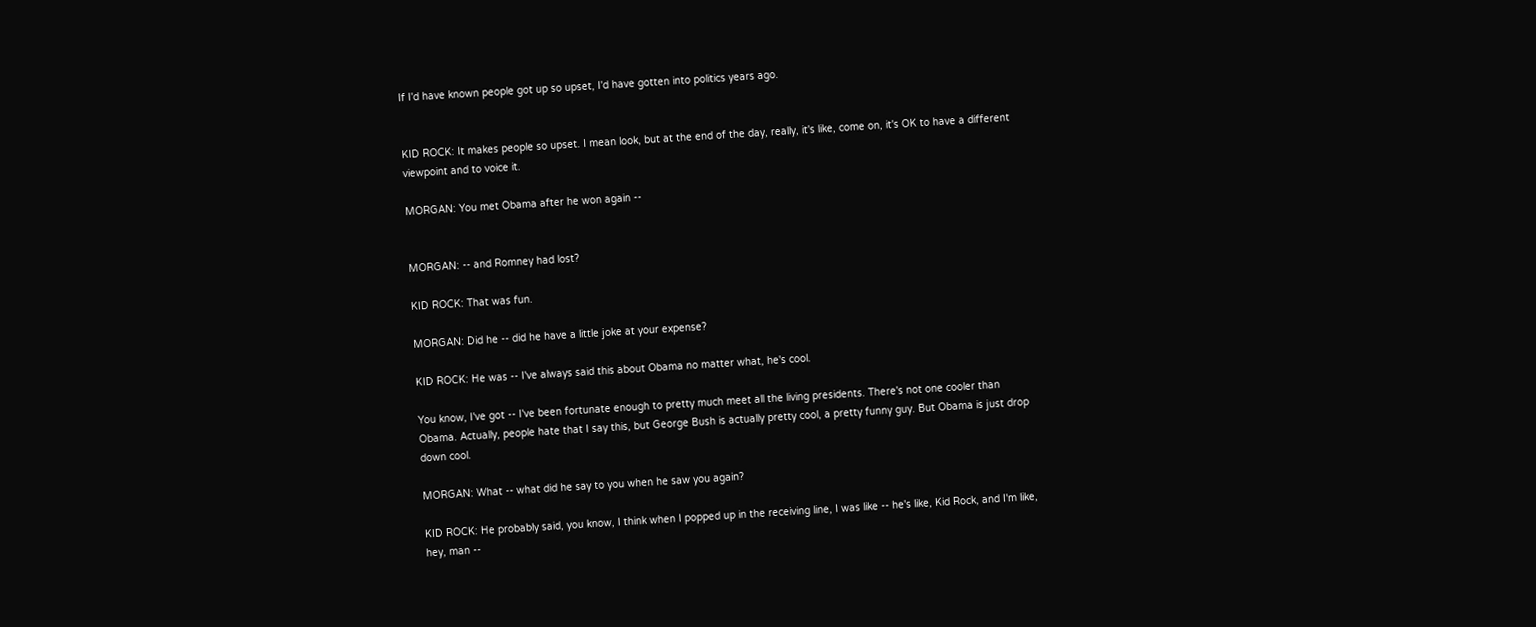If I'd have known people got up so upset, I'd have gotten into politics years ago.


KID ROCK: It makes people so upset. I mean look, but at the end of the day, really, it's like, come on, it's OK to have a different viewpoint and to voice it.

MORGAN: You met Obama after he won again --


MORGAN: -- and Romney had lost?

KID ROCK: That was fun.

MORGAN: Did he -- did he have a little joke at your expense?

KID ROCK: He was -- I've always said this about Obama no matter what, he's cool.

You know, I've got -- I've been fortunate enough to pretty much meet all the living presidents. There's not one cooler than Obama. Actually, people hate that I say this, but George Bush is actually pretty cool, a pretty funny guy. But Obama is just drop down cool.

MORGAN: What -- what did he say to you when he saw you again?

KID ROCK: He probably said, you know, I think when I popped up in the receiving line, I was like -- he's like, Kid Rock, and I'm like, hey, man --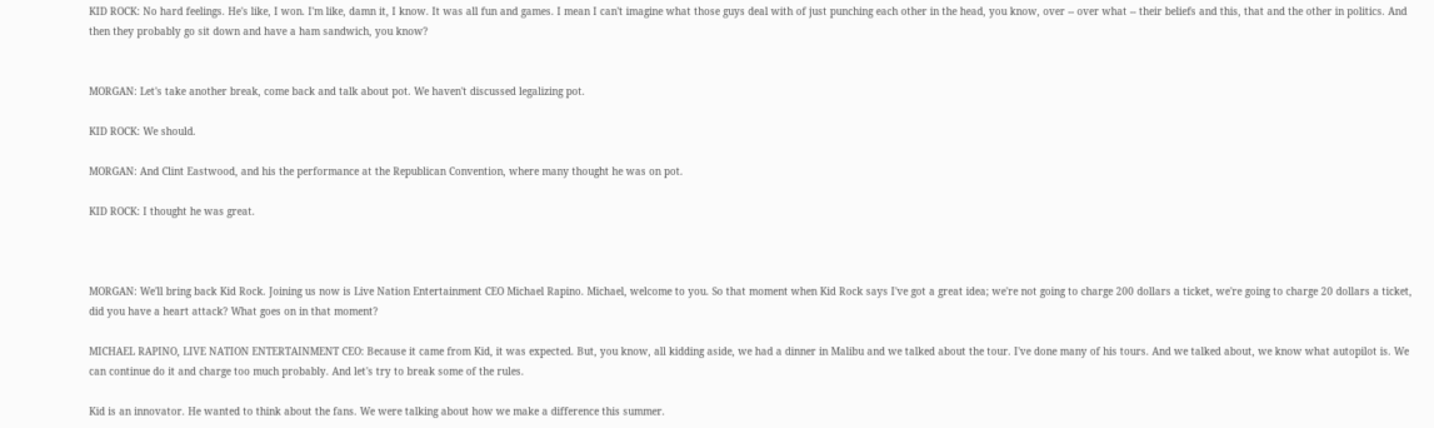KID ROCK: No hard feelings. He's like, I won. I'm like, damn it, I know. It was all fun and games. I mean I can't imagine what those guys deal with of just punching each other in the head, you know, over -- over what -- their beliefs and this, that and the other in politics. And then they probably go sit down and have a ham sandwich, you know?


MORGAN: Let's take another break, come back and talk about pot. We haven't discussed legalizing pot.

KID ROCK: We should.

MORGAN: And Clint Eastwood, and his the performance at the Republican Convention, where many thought he was on pot.

KID ROCK: I thought he was great.



MORGAN: We'll bring back Kid Rock. Joining us now is Live Nation Entertainment CEO Michael Rapino. Michael, welcome to you. So that moment when Kid Rock says I've got a great idea; we're not going to charge 200 dollars a ticket, we're going to charge 20 dollars a ticket, did you have a heart attack? What goes on in that moment?

MICHAEL RAPINO, LIVE NATION ENTERTAINMENT CEO: Because it came from Kid, it was expected. But, you know, all kidding aside, we had a dinner in Malibu and we talked about the tour. I've done many of his tours. And we talked about, we know what autopilot is. We can continue do it and charge too much probably. And let's try to break some of the rules.

Kid is an innovator. He wanted to think about the fans. We were talking about how we make a difference this summer.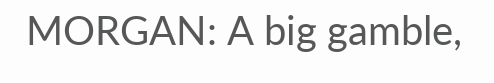MORGAN: A big gamble,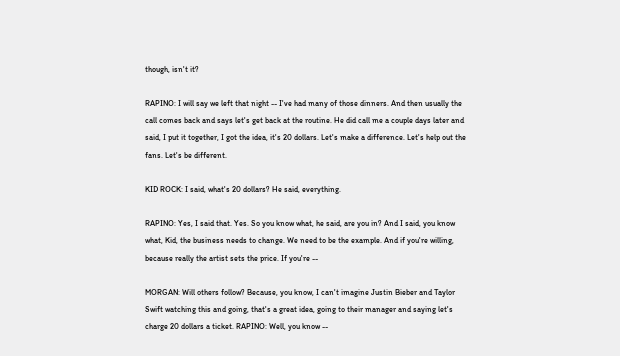though, isn't it?

RAPINO: I will say we left that night -- I've had many of those dinners. And then usually the call comes back and says let's get back at the routine. He did call me a couple days later and said, I put it together, I got the idea, it's 20 dollars. Let's make a difference. Let's help out the fans. Let's be different.

KID ROCK: I said, what's 20 dollars? He said, everything.

RAPINO: Yes, I said that. Yes. So you know what, he said, are you in? And I said, you know what, Kid, the business needs to change. We need to be the example. And if you're willing, because really the artist sets the price. If you're --

MORGAN: Will others follow? Because, you know, I can't imagine Justin Bieber and Taylor Swift watching this and going, that's a great idea, going to their manager and saying let's charge 20 dollars a ticket. RAPINO: Well, you know --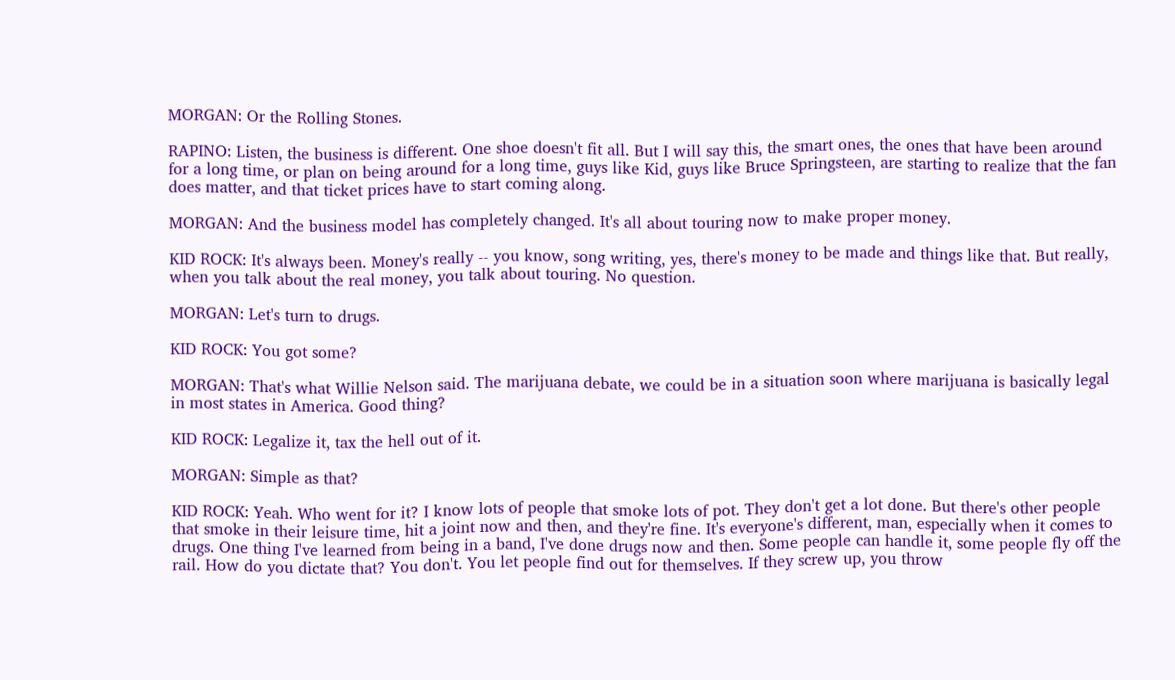MORGAN: Or the Rolling Stones.

RAPINO: Listen, the business is different. One shoe doesn't fit all. But I will say this, the smart ones, the ones that have been around for a long time, or plan on being around for a long time, guys like Kid, guys like Bruce Springsteen, are starting to realize that the fan does matter, and that ticket prices have to start coming along.

MORGAN: And the business model has completely changed. It's all about touring now to make proper money.

KID ROCK: It's always been. Money's really -- you know, song writing, yes, there's money to be made and things like that. But really, when you talk about the real money, you talk about touring. No question.

MORGAN: Let's turn to drugs.

KID ROCK: You got some?

MORGAN: That's what Willie Nelson said. The marijuana debate, we could be in a situation soon where marijuana is basically legal in most states in America. Good thing?

KID ROCK: Legalize it, tax the hell out of it.

MORGAN: Simple as that?

KID ROCK: Yeah. Who went for it? I know lots of people that smoke lots of pot. They don't get a lot done. But there's other people that smoke in their leisure time, hit a joint now and then, and they're fine. It's everyone's different, man, especially when it comes to drugs. One thing I've learned from being in a band, I've done drugs now and then. Some people can handle it, some people fly off the rail. How do you dictate that? You don't. You let people find out for themselves. If they screw up, you throw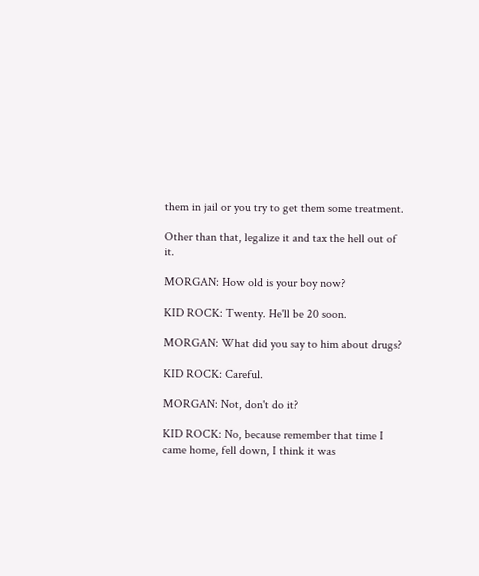them in jail or you try to get them some treatment.

Other than that, legalize it and tax the hell out of it.

MORGAN: How old is your boy now?

KID ROCK: Twenty. He'll be 20 soon.

MORGAN: What did you say to him about drugs?

KID ROCK: Careful.

MORGAN: Not, don't do it?

KID ROCK: No, because remember that time I came home, fell down, I think it was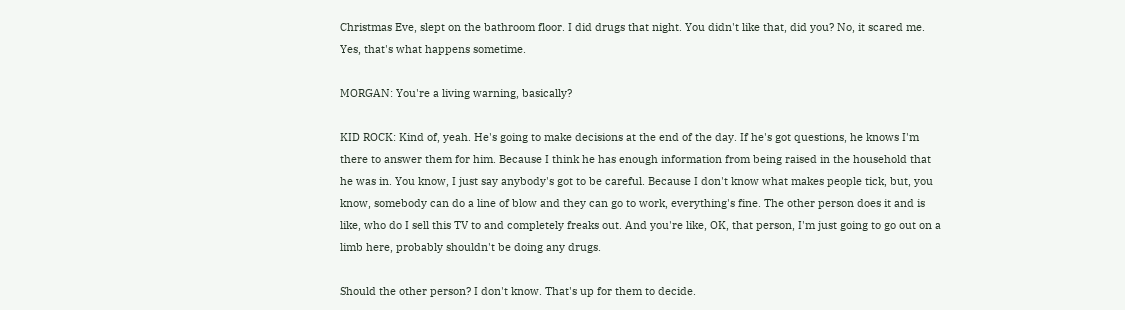Christmas Eve, slept on the bathroom floor. I did drugs that night. You didn't like that, did you? No, it scared me. Yes, that's what happens sometime.

MORGAN: You're a living warning, basically?

KID ROCK: Kind of, yeah. He's going to make decisions at the end of the day. If he's got questions, he knows I'm there to answer them for him. Because I think he has enough information from being raised in the household that he was in. You know, I just say anybody's got to be careful. Because I don't know what makes people tick, but, you know, somebody can do a line of blow and they can go to work, everything's fine. The other person does it and is like, who do I sell this TV to and completely freaks out. And you're like, OK, that person, I'm just going to go out on a limb here, probably shouldn't be doing any drugs.

Should the other person? I don't know. That's up for them to decide.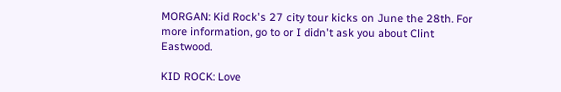MORGAN: Kid Rock's 27 city tour kicks on June the 28th. For more information, go to or I didn't ask you about Clint Eastwood.

KID ROCK: Love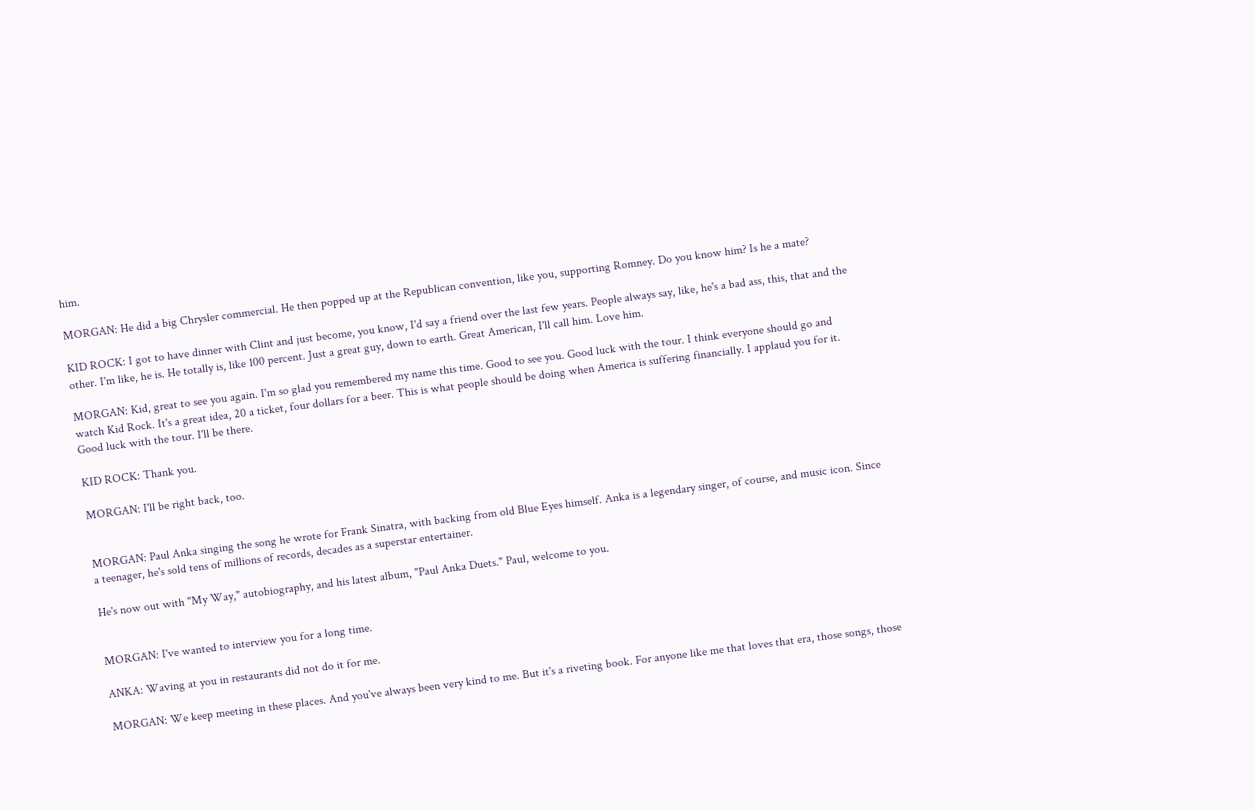him.

MORGAN: He did a big Chrysler commercial. He then popped up at the Republican convention, like you, supporting Romney. Do you know him? Is he a mate?

KID ROCK: I got to have dinner with Clint and just become, you know, I'd say a friend over the last few years. People always say, like, he's a bad ass, this, that and the other. I'm like, he is. He totally is, like 100 percent. Just a great guy, down to earth. Great American, I'll call him. Love him.

MORGAN: Kid, great to see you again. I'm so glad you remembered my name this time. Good to see you. Good luck with the tour. I think everyone should go and watch Kid Rock. It's a great idea, 20 a ticket, four dollars for a beer. This is what people should be doing when America is suffering financially. I applaud you for it. Good luck with the tour. I'll be there.

KID ROCK: Thank you.

MORGAN: I'll be right back, too.


MORGAN: Paul Anka singing the song he wrote for Frank Sinatra, with backing from old Blue Eyes himself. Anka is a legendary singer, of course, and music icon. Since a teenager, he's sold tens of millions of records, decades as a superstar entertainer.

He's now out with "My Way," autobiography, and his latest album, "Paul Anka Duets." Paul, welcome to you.


MORGAN: I've wanted to interview you for a long time.

ANKA: Waving at you in restaurants did not do it for me.

MORGAN: We keep meeting in these places. And you've always been very kind to me. But it's a riveting book. For anyone like me that loves that era, those songs, those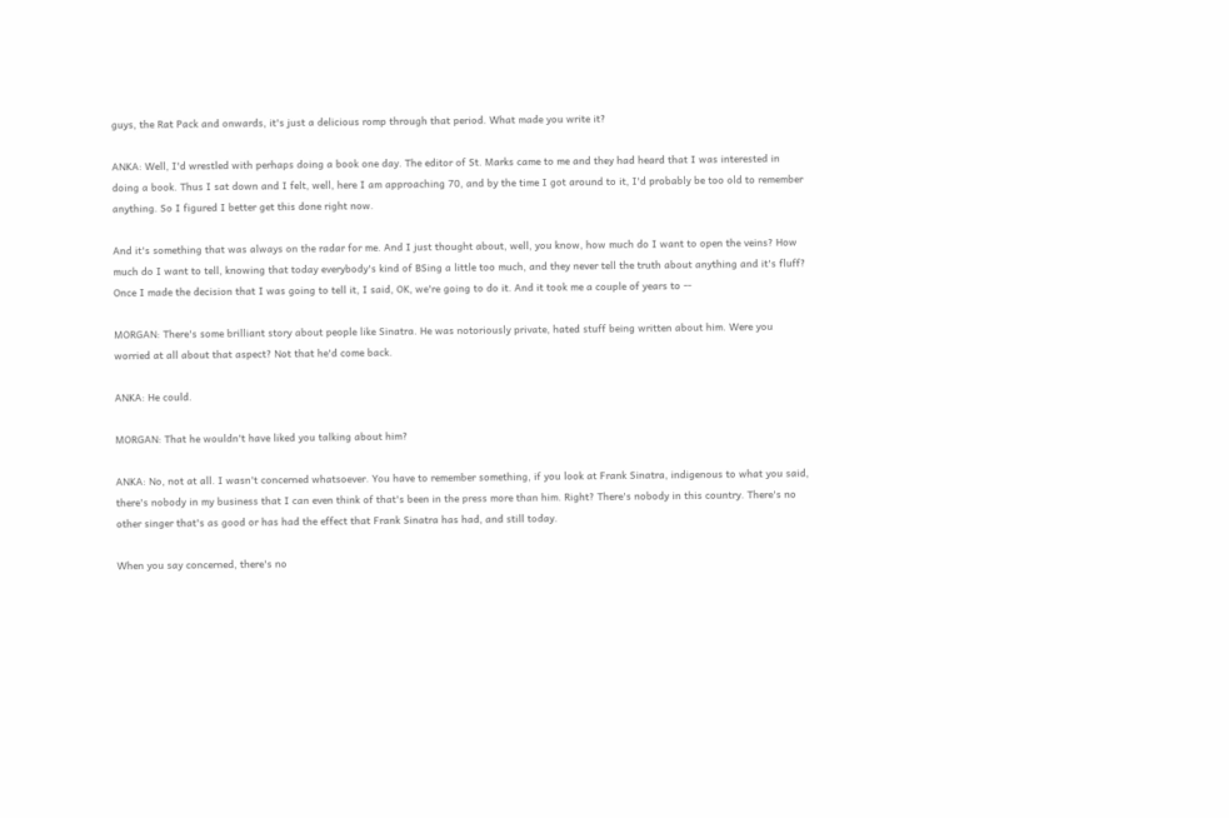guys, the Rat Pack and onwards, it's just a delicious romp through that period. What made you write it?

ANKA: Well, I'd wrestled with perhaps doing a book one day. The editor of St. Marks came to me and they had heard that I was interested in doing a book. Thus I sat down and I felt, well, here I am approaching 70, and by the time I got around to it, I'd probably be too old to remember anything. So I figured I better get this done right now.

And it's something that was always on the radar for me. And I just thought about, well, you know, how much do I want to open the veins? How much do I want to tell, knowing that today everybody's kind of BSing a little too much, and they never tell the truth about anything and it's fluff? Once I made the decision that I was going to tell it, I said, OK, we're going to do it. And it took me a couple of years to --

MORGAN: There's some brilliant story about people like Sinatra. He was notoriously private, hated stuff being written about him. Were you worried at all about that aspect? Not that he'd come back.

ANKA: He could.

MORGAN: That he wouldn't have liked you talking about him?

ANKA: No, not at all. I wasn't concerned whatsoever. You have to remember something, if you look at Frank Sinatra, indigenous to what you said, there's nobody in my business that I can even think of that's been in the press more than him. Right? There's nobody in this country. There's no other singer that's as good or has had the effect that Frank Sinatra has had, and still today.

When you say concerned, there's no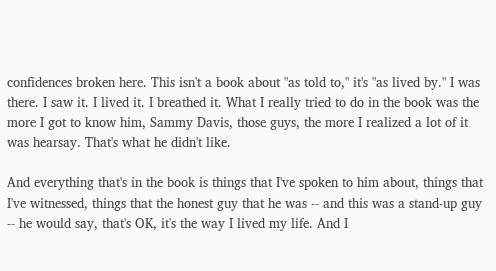confidences broken here. This isn't a book about "as told to," it's "as lived by." I was there. I saw it. I lived it. I breathed it. What I really tried to do in the book was the more I got to know him, Sammy Davis, those guys, the more I realized a lot of it was hearsay. That's what he didn't like.

And everything that's in the book is things that I've spoken to him about, things that I've witnessed, things that the honest guy that he was -- and this was a stand-up guy -- he would say, that's OK, it's the way I lived my life. And I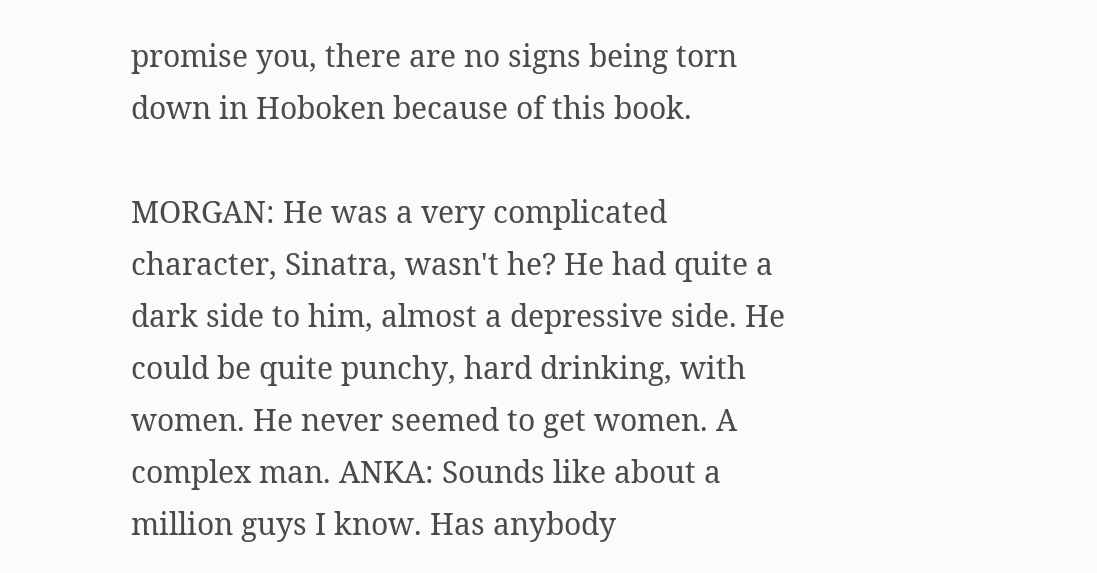promise you, there are no signs being torn down in Hoboken because of this book.

MORGAN: He was a very complicated character, Sinatra, wasn't he? He had quite a dark side to him, almost a depressive side. He could be quite punchy, hard drinking, with women. He never seemed to get women. A complex man. ANKA: Sounds like about a million guys I know. Has anybody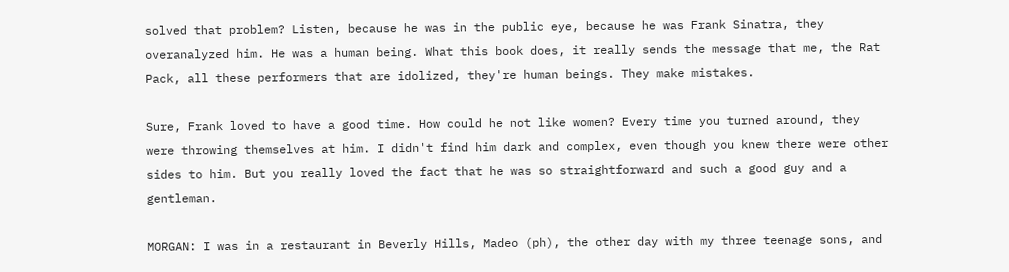solved that problem? Listen, because he was in the public eye, because he was Frank Sinatra, they overanalyzed him. He was a human being. What this book does, it really sends the message that me, the Rat Pack, all these performers that are idolized, they're human beings. They make mistakes.

Sure, Frank loved to have a good time. How could he not like women? Every time you turned around, they were throwing themselves at him. I didn't find him dark and complex, even though you knew there were other sides to him. But you really loved the fact that he was so straightforward and such a good guy and a gentleman.

MORGAN: I was in a restaurant in Beverly Hills, Madeo (ph), the other day with my three teenage sons, and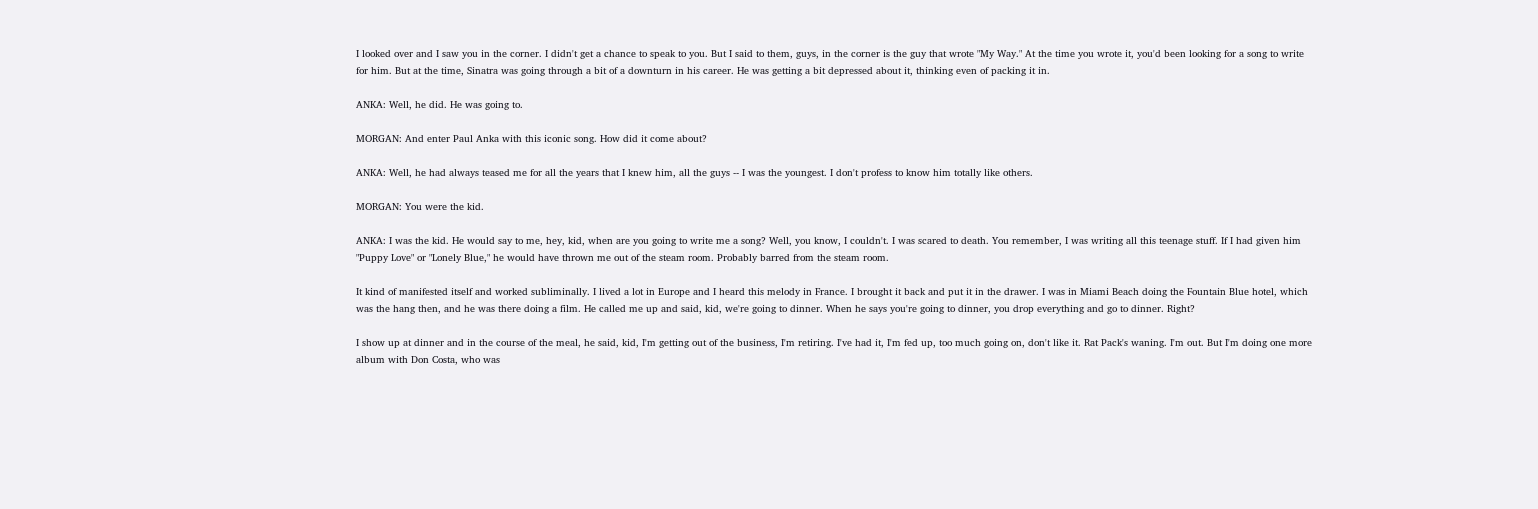I looked over and I saw you in the corner. I didn't get a chance to speak to you. But I said to them, guys, in the corner is the guy that wrote "My Way." At the time you wrote it, you'd been looking for a song to write for him. But at the time, Sinatra was going through a bit of a downturn in his career. He was getting a bit depressed about it, thinking even of packing it in.

ANKA: Well, he did. He was going to.

MORGAN: And enter Paul Anka with this iconic song. How did it come about?

ANKA: Well, he had always teased me for all the years that I knew him, all the guys -- I was the youngest. I don't profess to know him totally like others.

MORGAN: You were the kid.

ANKA: I was the kid. He would say to me, hey, kid, when are you going to write me a song? Well, you know, I couldn't. I was scared to death. You remember, I was writing all this teenage stuff. If I had given him "Puppy Love" or "Lonely Blue," he would have thrown me out of the steam room. Probably barred from the steam room.

It kind of manifested itself and worked subliminally. I lived a lot in Europe and I heard this melody in France. I brought it back and put it in the drawer. I was in Miami Beach doing the Fountain Blue hotel, which was the hang then, and he was there doing a film. He called me up and said, kid, we're going to dinner. When he says you're going to dinner, you drop everything and go to dinner. Right?

I show up at dinner and in the course of the meal, he said, kid, I'm getting out of the business, I'm retiring. I've had it, I'm fed up, too much going on, don't like it. Rat Pack's waning. I'm out. But I'm doing one more album with Don Costa, who was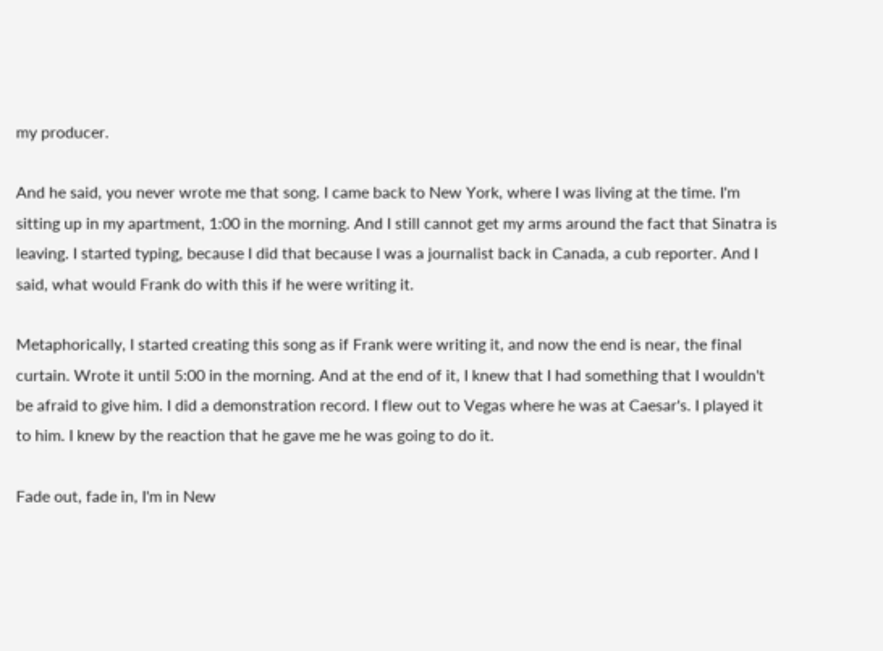my producer.

And he said, you never wrote me that song. I came back to New York, where I was living at the time. I'm sitting up in my apartment, 1:00 in the morning. And I still cannot get my arms around the fact that Sinatra is leaving. I started typing, because I did that because I was a journalist back in Canada, a cub reporter. And I said, what would Frank do with this if he were writing it.

Metaphorically, I started creating this song as if Frank were writing it, and now the end is near, the final curtain. Wrote it until 5:00 in the morning. And at the end of it, I knew that I had something that I wouldn't be afraid to give him. I did a demonstration record. I flew out to Vegas where he was at Caesar's. I played it to him. I knew by the reaction that he gave me he was going to do it.

Fade out, fade in, I'm in New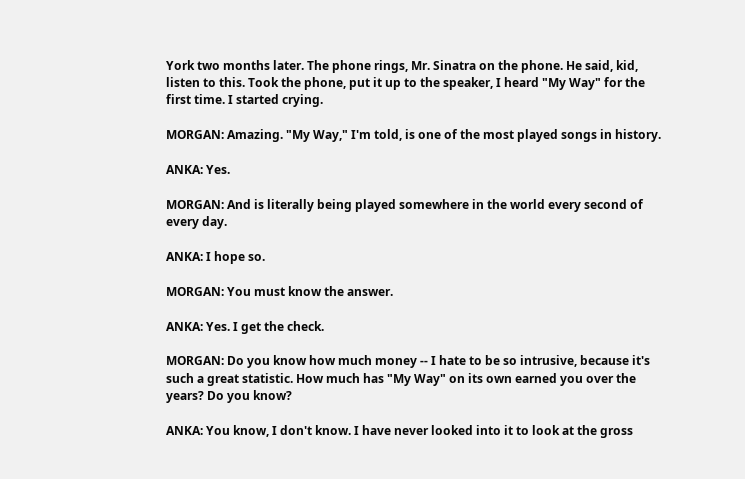York two months later. The phone rings, Mr. Sinatra on the phone. He said, kid, listen to this. Took the phone, put it up to the speaker, I heard "My Way" for the first time. I started crying.

MORGAN: Amazing. "My Way," I'm told, is one of the most played songs in history.

ANKA: Yes.

MORGAN: And is literally being played somewhere in the world every second of every day.

ANKA: I hope so.

MORGAN: You must know the answer.

ANKA: Yes. I get the check.

MORGAN: Do you know how much money -- I hate to be so intrusive, because it's such a great statistic. How much has "My Way" on its own earned you over the years? Do you know?

ANKA: You know, I don't know. I have never looked into it to look at the gross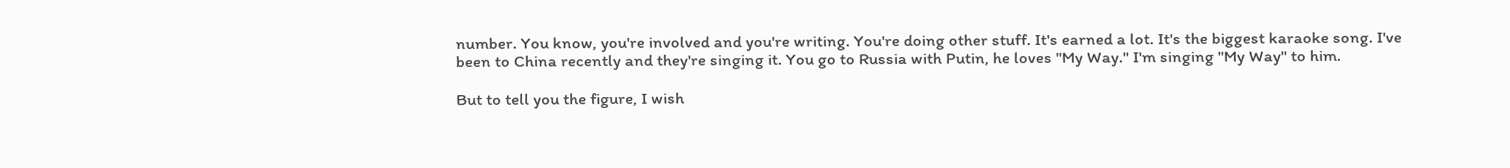number. You know, you're involved and you're writing. You're doing other stuff. It's earned a lot. It's the biggest karaoke song. I've been to China recently and they're singing it. You go to Russia with Putin, he loves "My Way." I'm singing "My Way" to him.

But to tell you the figure, I wish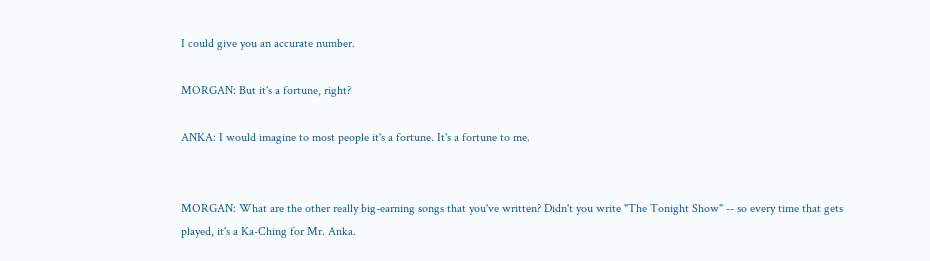I could give you an accurate number.

MORGAN: But it's a fortune, right?

ANKA: I would imagine to most people it's a fortune. It's a fortune to me.


MORGAN: What are the other really big-earning songs that you've written? Didn't you write "The Tonight Show" -- so every time that gets played, it's a Ka-Ching for Mr. Anka.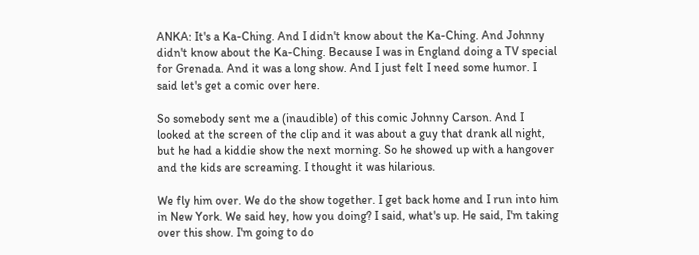ANKA: It's a Ka-Ching. And I didn't know about the Ka-Ching. And Johnny didn't know about the Ka-Ching. Because I was in England doing a TV special for Grenada. And it was a long show. And I just felt I need some humor. I said let's get a comic over here.

So somebody sent me a (inaudible) of this comic Johnny Carson. And I looked at the screen of the clip and it was about a guy that drank all night, but he had a kiddie show the next morning. So he showed up with a hangover and the kids are screaming. I thought it was hilarious.

We fly him over. We do the show together. I get back home and I run into him in New York. We said hey, how you doing? I said, what's up. He said, I'm taking over this show. I'm going to do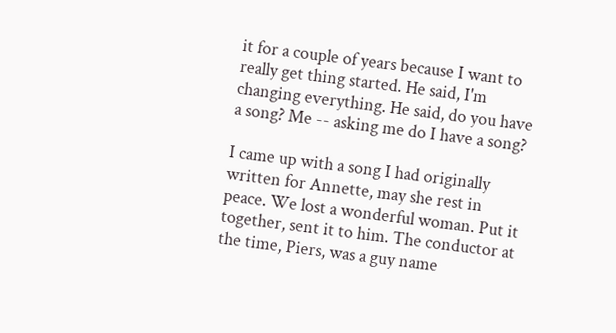it for a couple of years because I want to really get thing started. He said, I'm changing everything. He said, do you have a song? Me -- asking me do I have a song?

I came up with a song I had originally written for Annette, may she rest in peace. We lost a wonderful woman. Put it together, sent it to him. The conductor at the time, Piers, was a guy name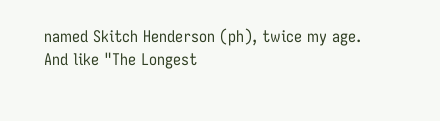named Skitch Henderson (ph), twice my age. And like "The Longest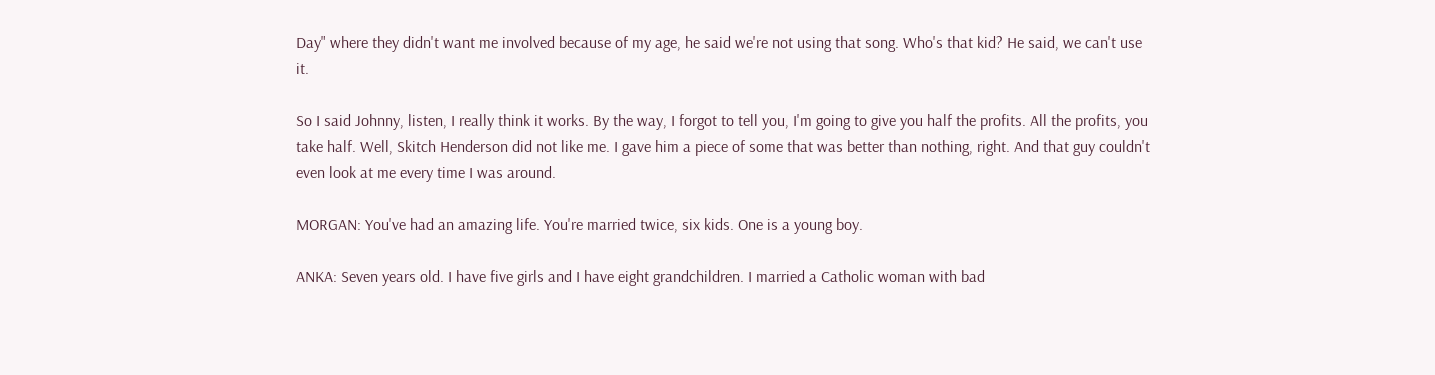Day" where they didn't want me involved because of my age, he said we're not using that song. Who's that kid? He said, we can't use it.

So I said Johnny, listen, I really think it works. By the way, I forgot to tell you, I'm going to give you half the profits. All the profits, you take half. Well, Skitch Henderson did not like me. I gave him a piece of some that was better than nothing, right. And that guy couldn't even look at me every time I was around.

MORGAN: You've had an amazing life. You're married twice, six kids. One is a young boy.

ANKA: Seven years old. I have five girls and I have eight grandchildren. I married a Catholic woman with bad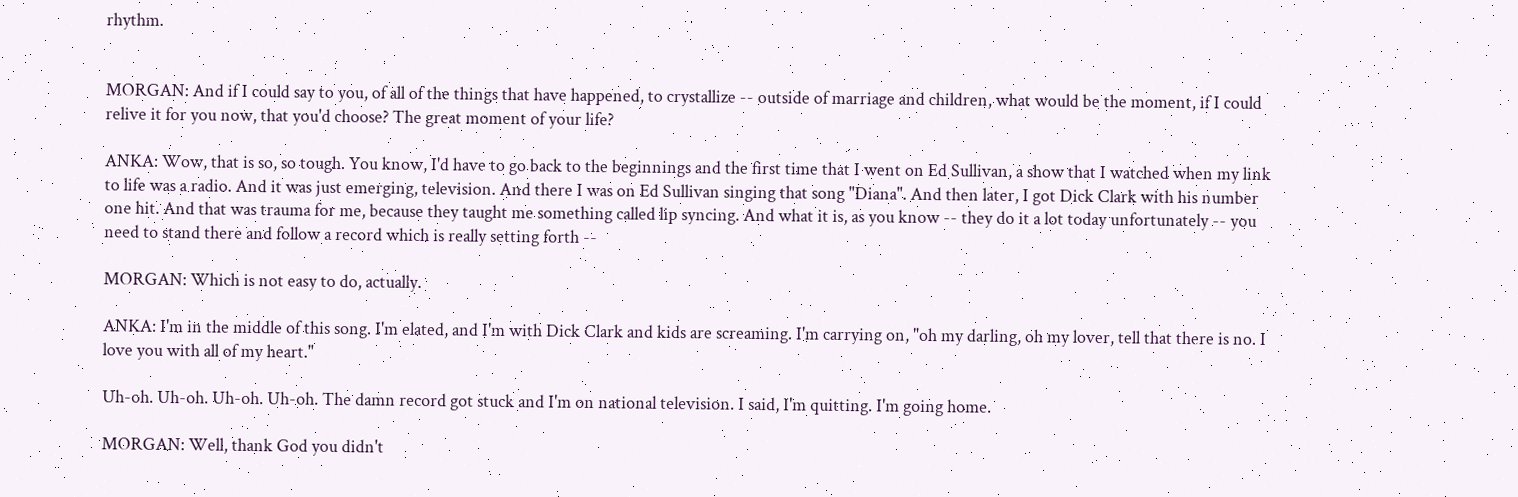rhythm.


MORGAN: And if I could say to you, of all of the things that have happened, to crystallize -- outside of marriage and children, what would be the moment, if I could relive it for you now, that you'd choose? The great moment of your life?

ANKA: Wow, that is so, so tough. You know, I'd have to go back to the beginnings and the first time that I went on Ed Sullivan, a show that I watched when my link to life was a radio. And it was just emerging, television. And there I was on Ed Sullivan singing that song "Diana". And then later, I got Dick Clark with his number one hit. And that was trauma for me, because they taught me something called lip syncing. And what it is, as you know -- they do it a lot today unfortunately -- you need to stand there and follow a record which is really setting forth --

MORGAN: Which is not easy to do, actually.

ANKA: I'm in the middle of this song. I'm elated, and I'm with Dick Clark and kids are screaming. I'm carrying on, "oh my darling, oh my lover, tell that there is no. I love you with all of my heart."

Uh-oh. Uh-oh. Uh-oh. Uh-oh. The damn record got stuck and I'm on national television. I said, I'm quitting. I'm going home.

MORGAN: Well, thank God you didn't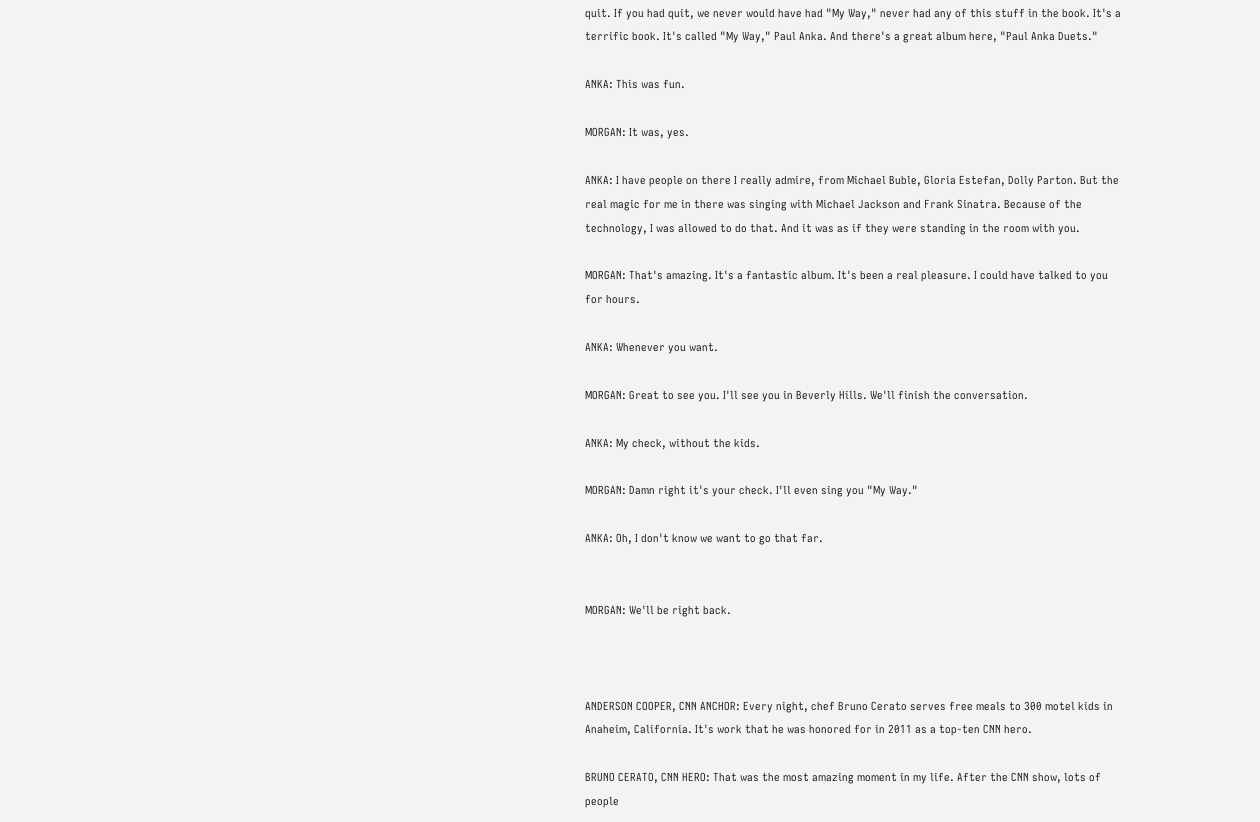quit. If you had quit, we never would have had "My Way," never had any of this stuff in the book. It's a terrific book. It's called "My Way," Paul Anka. And there's a great album here, "Paul Anka Duets."

ANKA: This was fun.

MORGAN: It was, yes.

ANKA: I have people on there I really admire, from Michael Buble, Gloria Estefan, Dolly Parton. But the real magic for me in there was singing with Michael Jackson and Frank Sinatra. Because of the technology, I was allowed to do that. And it was as if they were standing in the room with you.

MORGAN: That's amazing. It's a fantastic album. It's been a real pleasure. I could have talked to you for hours.

ANKA: Whenever you want.

MORGAN: Great to see you. I'll see you in Beverly Hills. We'll finish the conversation.

ANKA: My check, without the kids.

MORGAN: Damn right it's your check. I'll even sing you "My Way."

ANKA: Oh, I don't know we want to go that far.


MORGAN: We'll be right back.



ANDERSON COOPER, CNN ANCHOR: Every night, chef Bruno Cerato serves free meals to 300 motel kids in Anaheim, California. It's work that he was honored for in 2011 as a top-ten CNN hero.

BRUNO CERATO, CNN HERO: That was the most amazing moment in my life. After the CNN show, lots of people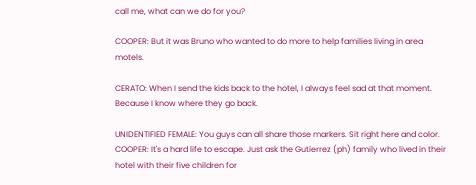call me, what can we do for you?

COOPER: But it was Bruno who wanted to do more to help families living in area motels.

CERATO: When I send the kids back to the hotel, I always feel sad at that moment. Because I know where they go back.

UNIDENTIFIED FEMALE: You guys can all share those markers. Sit right here and color. COOPER: It's a hard life to escape. Just ask the Gutierrez (ph) family who lived in their hotel with their five children for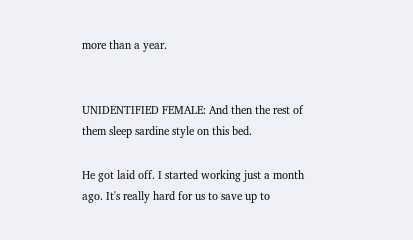more than a year.


UNIDENTIFIED FEMALE: And then the rest of them sleep sardine style on this bed.

He got laid off. I started working just a month ago. It's really hard for us to save up to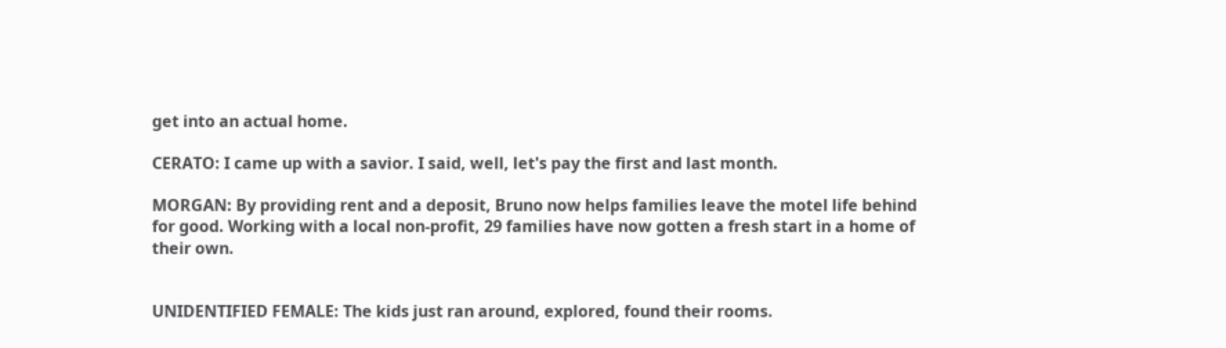get into an actual home.

CERATO: I came up with a savior. I said, well, let's pay the first and last month.

MORGAN: By providing rent and a deposit, Bruno now helps families leave the motel life behind for good. Working with a local non-profit, 29 families have now gotten a fresh start in a home of their own.


UNIDENTIFIED FEMALE: The kids just ran around, explored, found their rooms.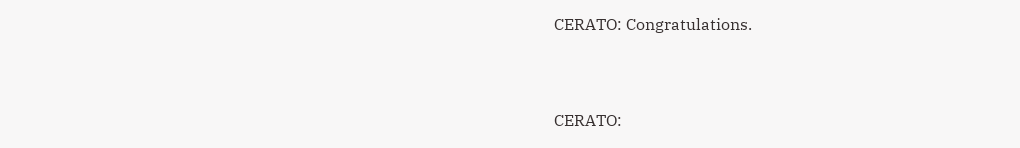CERATO: Congratulations.


CERATO: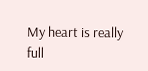My heart is really full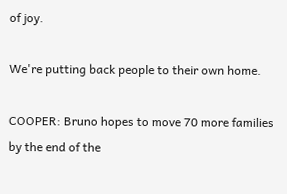of joy.

We're putting back people to their own home.

COOPER: Bruno hopes to move 70 more families by the end of the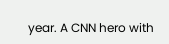year. A CNN hero with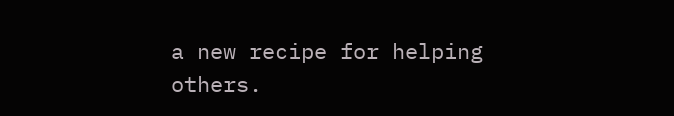a new recipe for helping others.